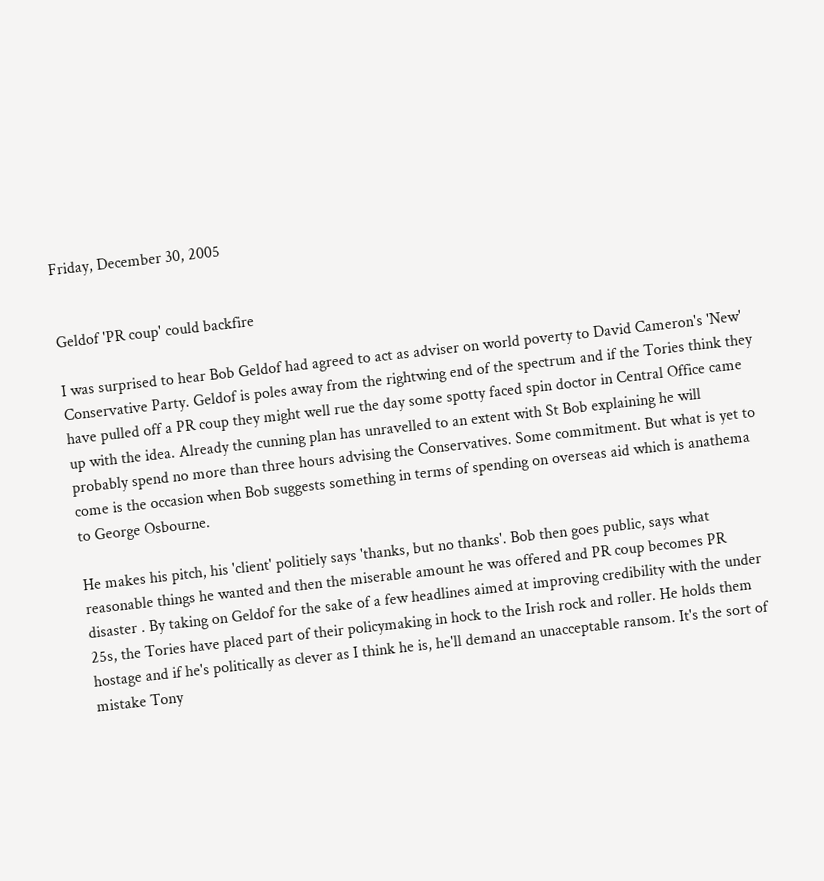Friday, December 30, 2005


Geldof 'PR coup' could backfire

I was surprised to hear Bob Geldof had agreed to act as adviser on world poverty to David Cameron's 'New' Conservative Party. Geldof is poles away from the rightwing end of the spectrum and if the Tories think they have pulled off a PR coup they might well rue the day some spotty faced spin doctor in Central Office came up with the idea. Already the cunning plan has unravelled to an extent with St Bob explaining he will probably spend no more than three hours advising the Conservatives. Some commitment. But what is yet to come is the occasion when Bob suggests something in terms of spending on overseas aid which is anathema to George Osbourne.

He makes his pitch, his 'client' politiely says 'thanks, but no thanks'. Bob then goes public, says what reasonable things he wanted and then the miserable amount he was offered and PR coup becomes PR disaster . By taking on Geldof for the sake of a few headlines aimed at improving credibility with the under 25s, the Tories have placed part of their policymaking in hock to the Irish rock and roller. He holds them hostage and if he's politically as clever as I think he is, he'll demand an unacceptable ransom. It's the sort of mistake Tony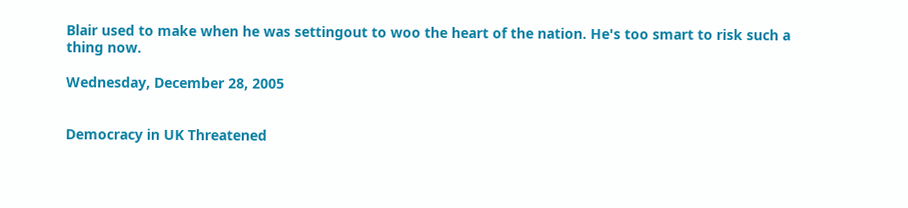Blair used to make when he was settingout to woo the heart of the nation. He's too smart to risk such a thing now.

Wednesday, December 28, 2005


Democracy in UK Threatened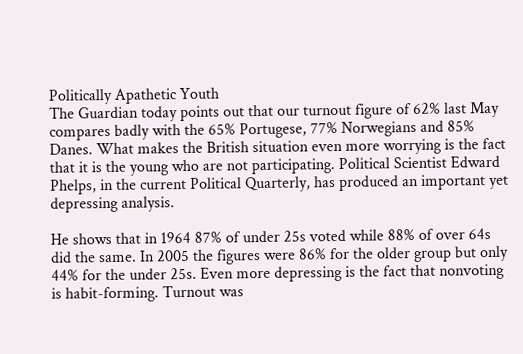Politically Apathetic Youth
The Guardian today points out that our turnout figure of 62% last May compares badly with the 65% Portugese, 77% Norwegians and 85% Danes. What makes the British situation even more worrying is the fact that it is the young who are not participating. Political Scientist Edward Phelps, in the current Political Quarterly, has produced an important yet depressing analysis.

He shows that in 1964 87% of under 25s voted while 88% of over 64s did the same. In 2005 the figures were 86% for the older group but only 44% for the under 25s. Even more depressing is the fact that nonvoting is habit-forming. Turnout was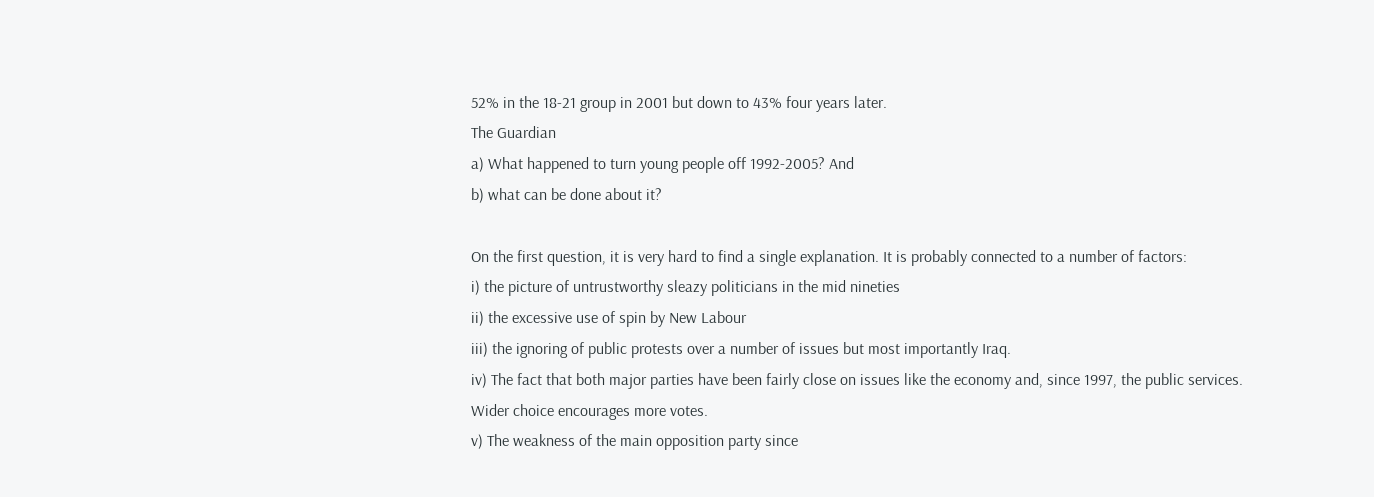52% in the 18-21 group in 2001 but down to 43% four years later.
The Guardian
a) What happened to turn young people off 1992-2005? And
b) what can be done about it?

On the first question, it is very hard to find a single explanation. It is probably connected to a number of factors:
i) the picture of untrustworthy sleazy politicians in the mid nineties
ii) the excessive use of spin by New Labour
iii) the ignoring of public protests over a number of issues but most importantly Iraq.
iv) The fact that both major parties have been fairly close on issues like the economy and, since 1997, the public services. Wider choice encourages more votes.
v) The weakness of the main opposition party since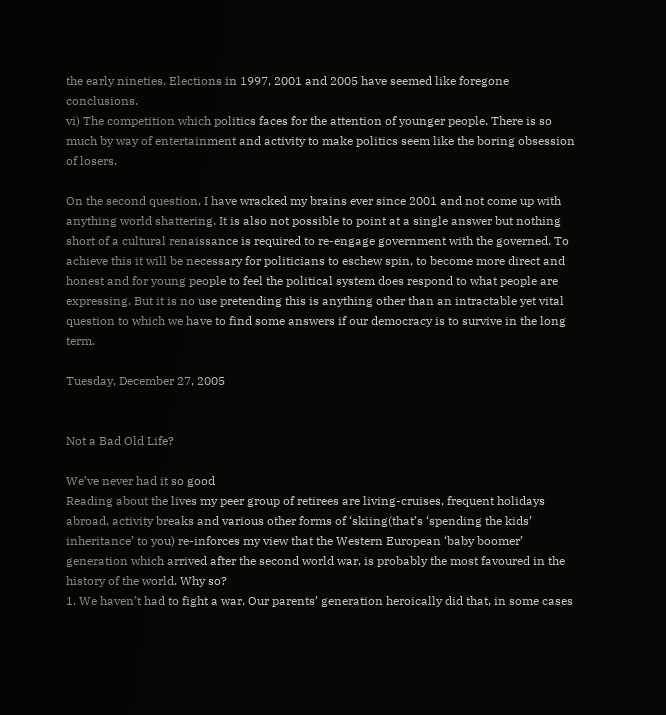the early nineties. Elections in 1997, 2001 and 2005 have seemed like foregone conclusions.
vi) The competition which politics faces for the attention of younger people. There is so much by way of entertainment and activity to make politics seem like the boring obsession of losers.

On the second question, I have wracked my brains ever since 2001 and not come up with anything world shattering. It is also not possible to point at a single answer but nothing short of a cultural renaissance is required to re-engage government with the governed. To achieve this it will be necessary for politicians to eschew spin, to become more direct and honest and for young people to feel the political system does respond to what people are expressing. But it is no use pretending this is anything other than an intractable yet vital question to which we have to find some answers if our democracy is to survive in the long term.

Tuesday, December 27, 2005


Not a Bad Old Life?

We’ve never had it so good
Reading about the lives my peer group of retirees are living-cruises, frequent holidays abroad, activity breaks and various other forms of ‘skiing(that’s ‘spending the kids’ inheritance’ to you) re-inforces my view that the Western European ‘baby boomer’ generation which arrived after the second world war, is probably the most favoured in the history of the world. Why so?
1. We haven’t had to fight a war. Our parents’ generation heroically did that, in some cases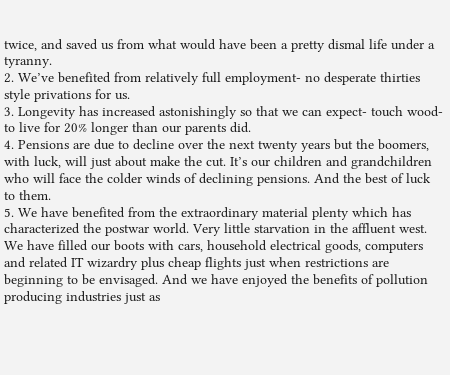twice, and saved us from what would have been a pretty dismal life under a tyranny.
2. We’ve benefited from relatively full employment- no desperate thirties style privations for us.
3. Longevity has increased astonishingly so that we can expect- touch wood- to live for 20% longer than our parents did.
4. Pensions are due to decline over the next twenty years but the boomers, with luck, will just about make the cut. It’s our children and grandchildren who will face the colder winds of declining pensions. And the best of luck to them.
5. We have benefited from the extraordinary material plenty which has characterized the postwar world. Very little starvation in the affluent west. We have filled our boots with cars, household electrical goods, computers and related IT wizardry plus cheap flights just when restrictions are beginning to be envisaged. And we have enjoyed the benefits of pollution producing industries just as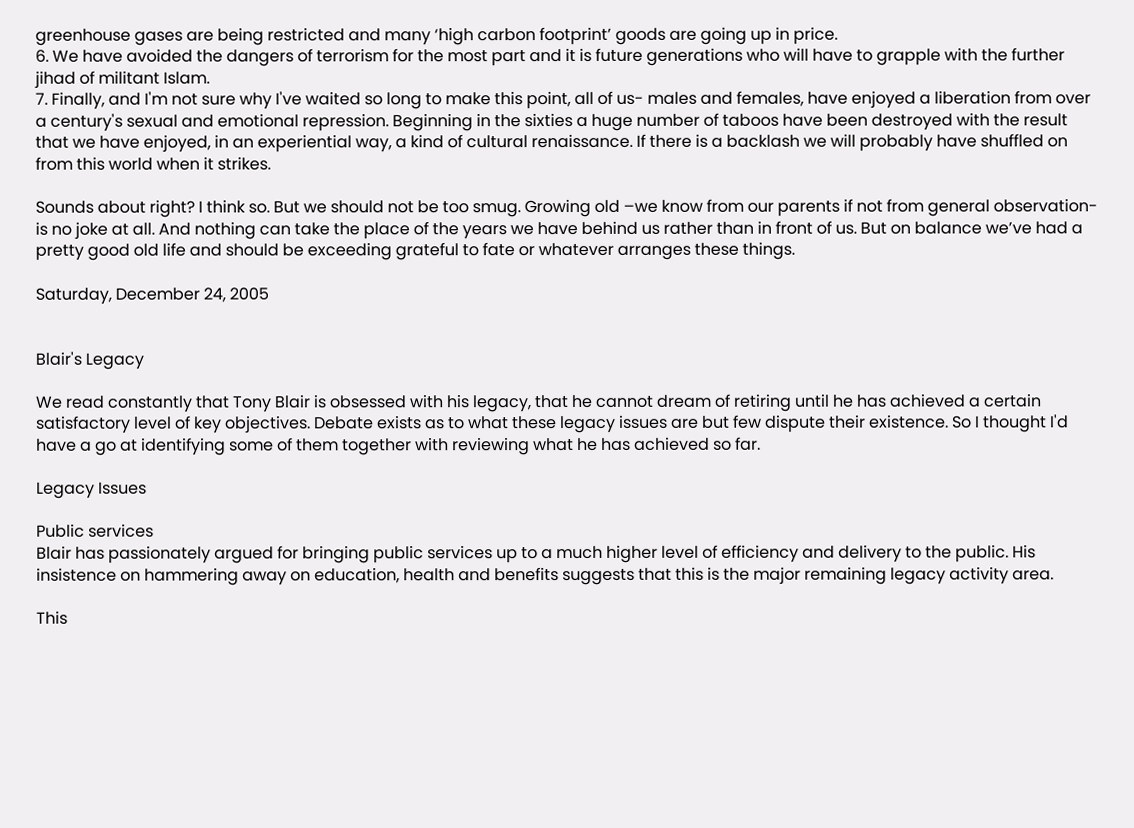greenhouse gases are being restricted and many ‘high carbon footprint’ goods are going up in price.
6. We have avoided the dangers of terrorism for the most part and it is future generations who will have to grapple with the further jihad of militant Islam.
7. Finally, and I'm not sure why I've waited so long to make this point, all of us- males and females, have enjoyed a liberation from over a century's sexual and emotional repression. Beginning in the sixties a huge number of taboos have been destroyed with the result that we have enjoyed, in an experiential way, a kind of cultural renaissance. If there is a backlash we will probably have shuffled on from this world when it strikes.

Sounds about right? I think so. But we should not be too smug. Growing old –we know from our parents if not from general observation- is no joke at all. And nothing can take the place of the years we have behind us rather than in front of us. But on balance we’ve had a pretty good old life and should be exceeding grateful to fate or whatever arranges these things.

Saturday, December 24, 2005


Blair's Legacy

We read constantly that Tony Blair is obsessed with his legacy, that he cannot dream of retiring until he has achieved a certain satisfactory level of key objectives. Debate exists as to what these legacy issues are but few dispute their existence. So I thought I'd have a go at identifying some of them together with reviewing what he has achieved so far.

Legacy Issues

Public services
Blair has passionately argued for bringing public services up to a much higher level of efficiency and delivery to the public. His insistence on hammering away on education, health and benefits suggests that this is the major remaining legacy activity area.

This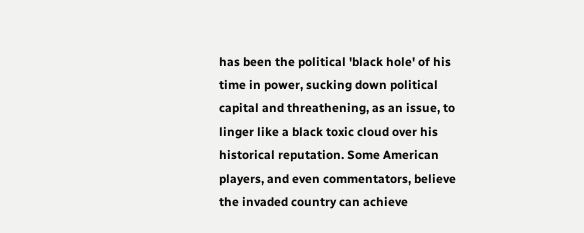has been the political 'black hole' of his time in power, sucking down political capital and threathening, as an issue, to linger like a black toxic cloud over his historical reputation. Some American players, and even commentators, believe the invaded country can achieve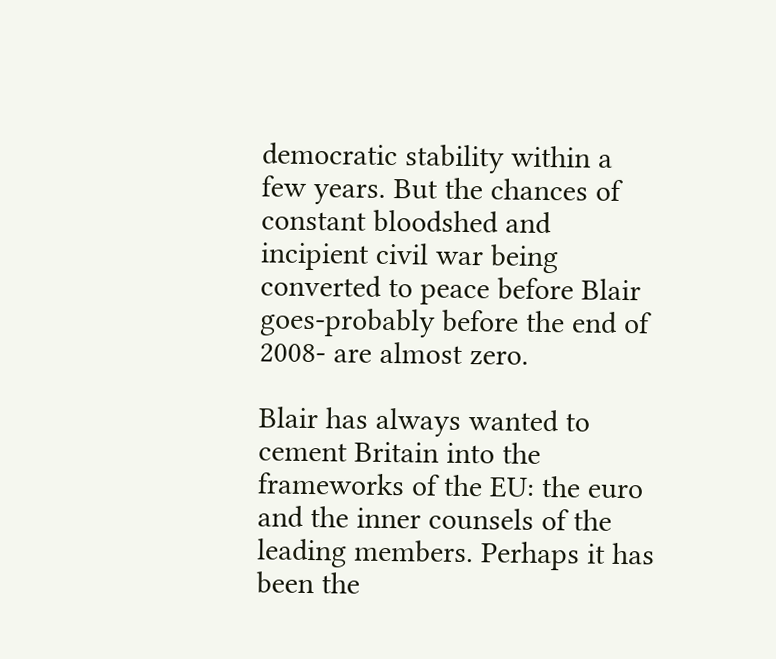democratic stability within a few years. But the chances of constant bloodshed and incipient civil war being converted to peace before Blair goes-probably before the end of 2008- are almost zero.

Blair has always wanted to cement Britain into the frameworks of the EU: the euro and the inner counsels of the leading members. Perhaps it has been the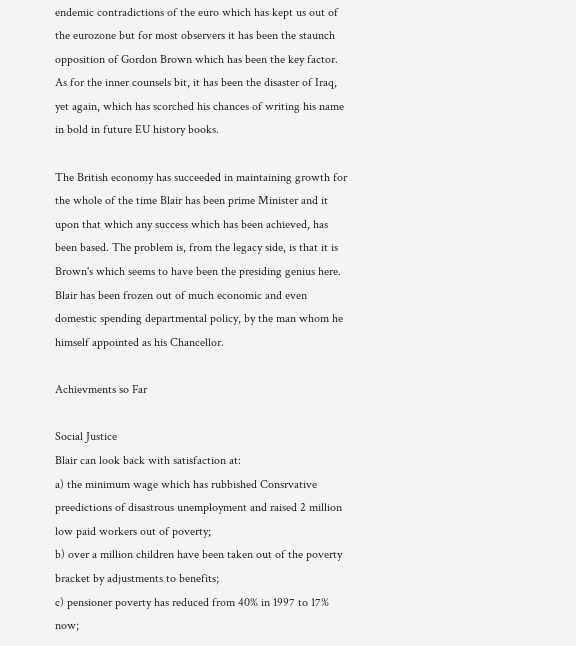endemic contradictions of the euro which has kept us out of the eurozone but for most observers it has been the staunch opposition of Gordon Brown which has been the key factor. As for the inner counsels bit, it has been the disaster of Iraq, yet again, which has scorched his chances of writing his name in bold in future EU history books.

The British economy has succeeded in maintaining growth for the whole of the time Blair has been prime Minister and it upon that which any success which has been achieved, has been based. The problem is, from the legacy side, is that it is Brown's which seems to have been the presiding genius here. Blair has been frozen out of much economic and even domestic spending departmental policy, by the man whom he himself appointed as his Chancellor.

Achievments so Far

Social Justice
Blair can look back with satisfaction at:
a) the minimum wage which has rubbished Consrvative preedictions of disastrous unemployment and raised 2 million low paid workers out of poverty;
b) over a million children have been taken out of the poverty bracket by adjustments to benefits;
c) pensioner poverty has reduced from 40% in 1997 to 17% now;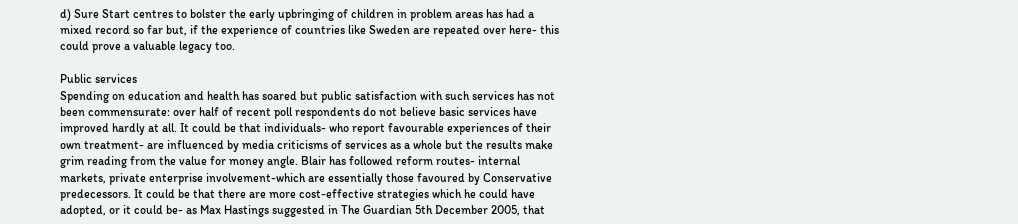d) Sure Start centres to bolster the early upbringing of children in problem areas has had a mixed record so far but, if the experience of countries like Sweden are repeated over here- this could prove a valuable legacy too.

Public services
Spending on education and health has soared but public satisfaction with such services has not been commensurate: over half of recent poll respondents do not believe basic services have improved hardly at all. It could be that individuals- who report favourable experiences of their own treatment- are influenced by media criticisms of services as a whole but the results make grim reading from the value for money angle. Blair has followed reform routes- internal markets, private enterprise involvement-which are essentially those favoured by Conservative predecessors. It could be that there are more cost-effective strategies which he could have adopted, or it could be- as Max Hastings suggested in The Guardian 5th December 2005, that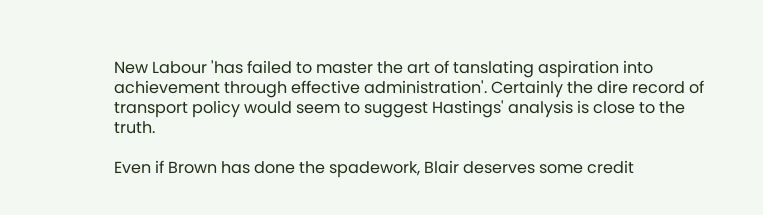New Labour 'has failed to master the art of tanslating aspiration into achievement through effective administration'. Certainly the dire record of transport policy would seem to suggest Hastings' analysis is close to the truth.

Even if Brown has done the spadework, Blair deserves some credit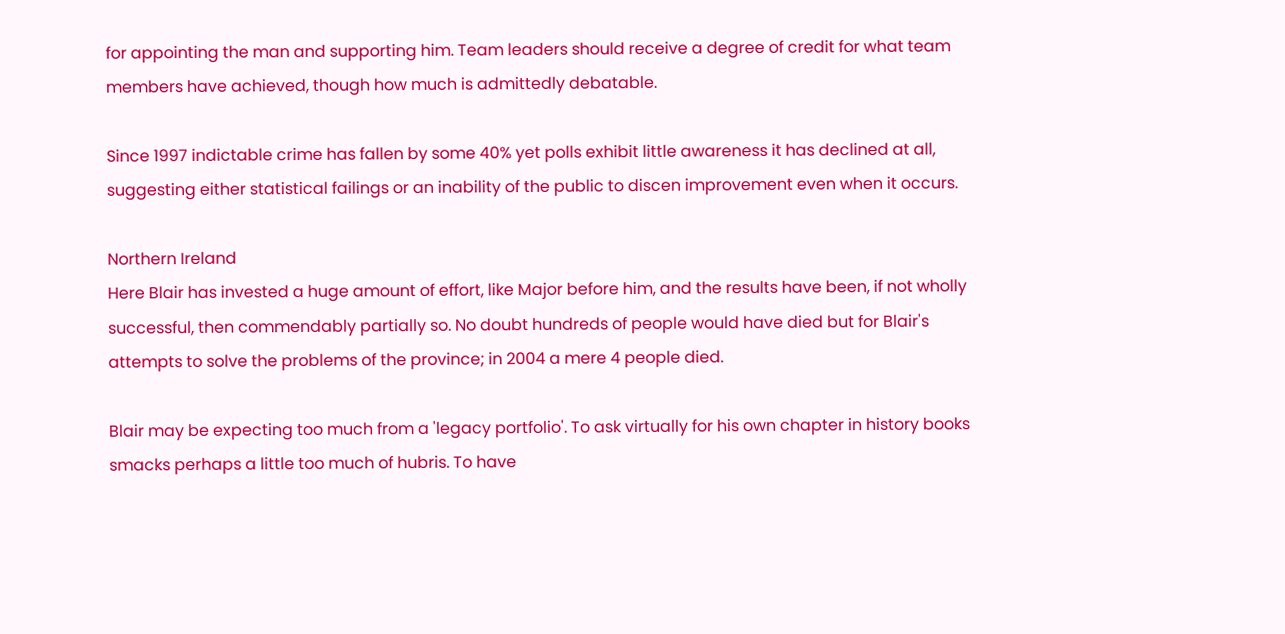for appointing the man and supporting him. Team leaders should receive a degree of credit for what team members have achieved, though how much is admittedly debatable.

Since 1997 indictable crime has fallen by some 40% yet polls exhibit little awareness it has declined at all, suggesting either statistical failings or an inability of the public to discen improvement even when it occurs.

Northern Ireland
Here Blair has invested a huge amount of effort, like Major before him, and the results have been, if not wholly successful, then commendably partially so. No doubt hundreds of people would have died but for Blair's attempts to solve the problems of the province; in 2004 a mere 4 people died.

Blair may be expecting too much from a 'legacy portfolio'. To ask virtually for his own chapter in history books smacks perhaps a little too much of hubris. To have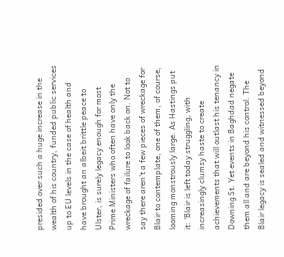presided over such a huge increase in the wealth of his country, funded public services up to EU levels in the case of health and have brought an albeit brittle peace to Ulster, is surely legacy enough for most Prime Ministers who often have only the wreckage of failure to look back on. Not to say there aren't a few pieces of wreckage for Blair to contemplate, one of them, of course, looming monstrously large. As Hastings put it: 'Blair is left today struggling, with increasingly clumsy haste to create achievements that will outlast his tenancy in Downing St. Yet events in Baghdad negate them all and are beyond his control. The Blair legacy is sealed and witnessed beyond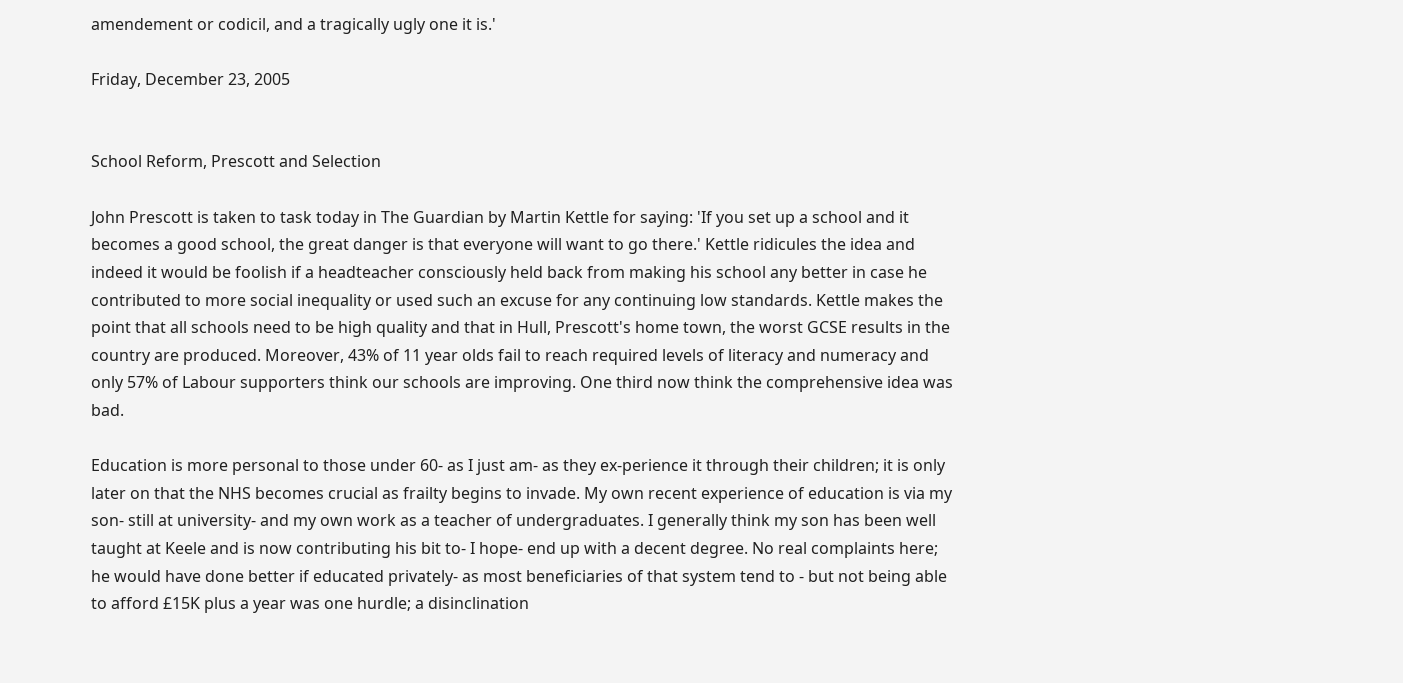amendement or codicil, and a tragically ugly one it is.'

Friday, December 23, 2005


School Reform, Prescott and Selection

John Prescott is taken to task today in The Guardian by Martin Kettle for saying: 'If you set up a school and it becomes a good school, the great danger is that everyone will want to go there.' Kettle ridicules the idea and indeed it would be foolish if a headteacher consciously held back from making his school any better in case he contributed to more social inequality or used such an excuse for any continuing low standards. Kettle makes the point that all schools need to be high quality and that in Hull, Prescott's home town, the worst GCSE results in the country are produced. Moreover, 43% of 11 year olds fail to reach required levels of literacy and numeracy and only 57% of Labour supporters think our schools are improving. One third now think the comprehensive idea was bad.

Education is more personal to those under 60- as I just am- as they ex-perience it through their children; it is only later on that the NHS becomes crucial as frailty begins to invade. My own recent experience of education is via my son- still at university- and my own work as a teacher of undergraduates. I generally think my son has been well taught at Keele and is now contributing his bit to- I hope- end up with a decent degree. No real complaints here; he would have done better if educated privately- as most beneficiaries of that system tend to - but not being able to afford £15K plus a year was one hurdle; a disinclination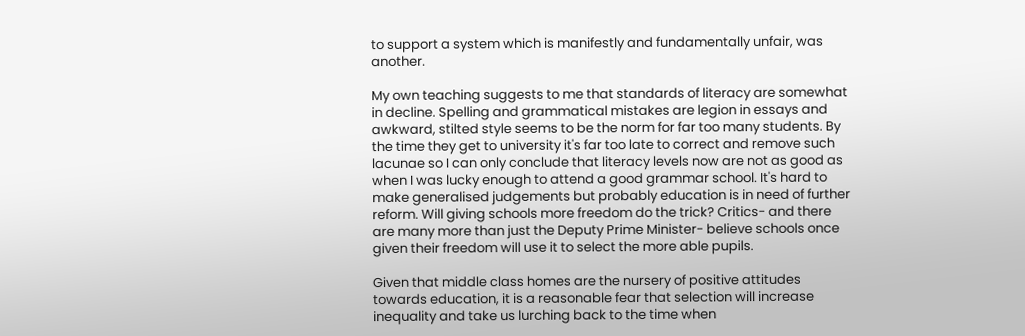to support a system which is manifestly and fundamentally unfair, was another.

My own teaching suggests to me that standards of literacy are somewhat in decline. Spelling and grammatical mistakes are legion in essays and awkward, stilted style seems to be the norm for far too many students. By the time they get to university it's far too late to correct and remove such lacunae so I can only conclude that literacy levels now are not as good as when I was lucky enough to attend a good grammar school. It's hard to make generalised judgements but probably education is in need of further reform. Will giving schools more freedom do the trick? Critics- and there are many more than just the Deputy Prime Minister- believe schools once given their freedom will use it to select the more able pupils.

Given that middle class homes are the nursery of positive attitudes towards education, it is a reasonable fear that selection will increase inequality and take us lurching back to the time when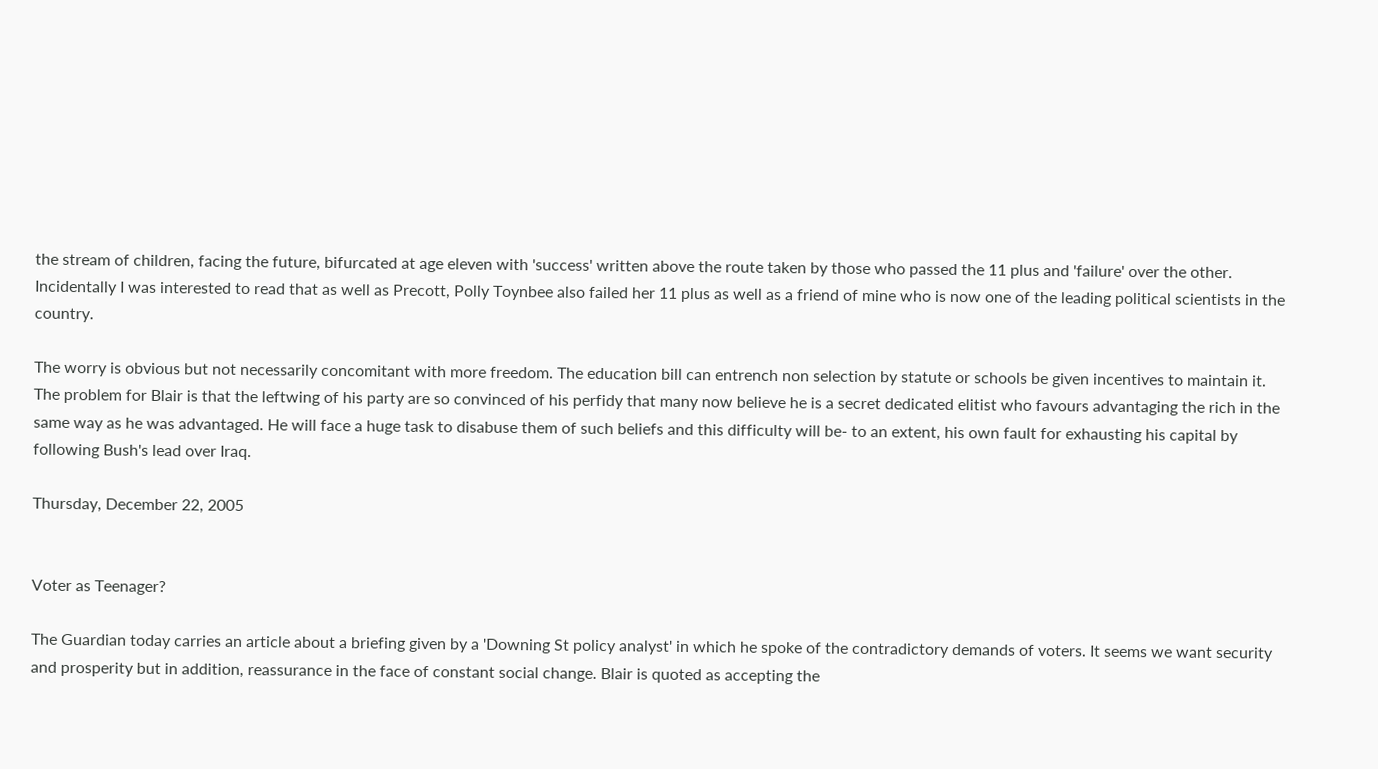the stream of children, facing the future, bifurcated at age eleven with 'success' written above the route taken by those who passed the 11 plus and 'failure' over the other. Incidentally I was interested to read that as well as Precott, Polly Toynbee also failed her 11 plus as well as a friend of mine who is now one of the leading political scientists in the country.

The worry is obvious but not necessarily concomitant with more freedom. The education bill can entrench non selection by statute or schools be given incentives to maintain it. The problem for Blair is that the leftwing of his party are so convinced of his perfidy that many now believe he is a secret dedicated elitist who favours advantaging the rich in the same way as he was advantaged. He will face a huge task to disabuse them of such beliefs and this difficulty will be- to an extent, his own fault for exhausting his capital by following Bush's lead over Iraq.

Thursday, December 22, 2005


Voter as Teenager?

The Guardian today carries an article about a briefing given by a 'Downing St policy analyst' in which he spoke of the contradictory demands of voters. It seems we want security and prosperity but in addition, reassurance in the face of constant social change. Blair is quoted as accepting the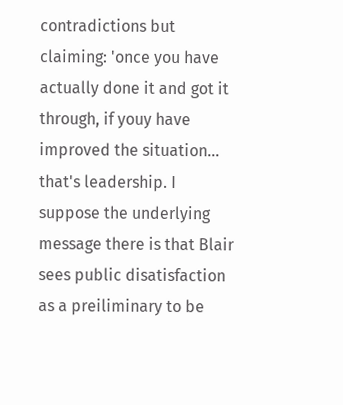contradictions but claiming: 'once you have actually done it and got it through, if youy have improved the situation... that's leadership. I suppose the underlying message there is that Blair sees public disatisfaction as a preiliminary to be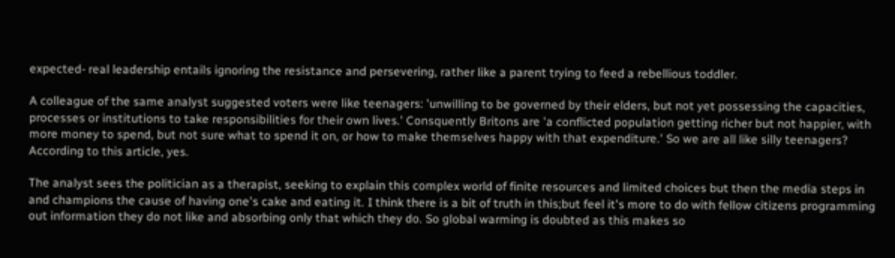expected- real leadership entails ignoring the resistance and persevering, rather like a parent trying to feed a rebellious toddler.

A colleague of the same analyst suggested voters were like teenagers: 'unwilling to be governed by their elders, but not yet possessing the capacities, processes or institutions to take responsibilities for their own lives.' Consquently Britons are 'a conflicted population getting richer but not happier, with more money to spend, but not sure what to spend it on, or how to make themselves happy with that expenditure.' So we are all like silly teenagers? According to this article, yes.

The analyst sees the politician as a therapist, seeking to explain this complex world of finite resources and limited choices but then the media steps in and champions the cause of having one's cake and eating it. I think there is a bit of truth in this;but feel it's more to do with fellow citizens programming out information they do not like and absorbing only that which they do. So global warming is doubted as this makes so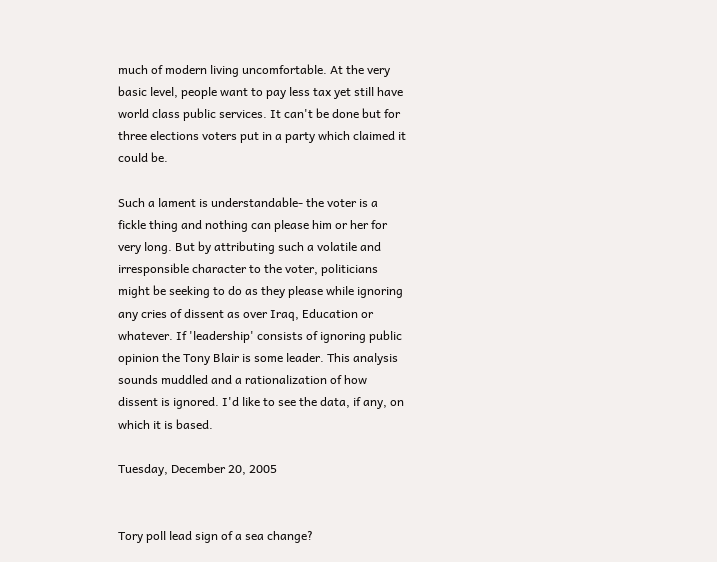much of modern living uncomfortable. At the very basic level, people want to pay less tax yet still have world class public services. It can't be done but for three elections voters put in a party which claimed it could be.

Such a lament is understandable- the voter is a fickle thing and nothing can please him or her for very long. But by attributing such a volatile and irresponsible character to the voter, politicians might be seeking to do as they please while ignoring any cries of dissent as over Iraq, Education or whatever. If 'leadership' consists of ignoring public opinion the Tony Blair is some leader. This analysis sounds muddled and a rationalization of how dissent is ignored. I'd like to see the data, if any, on which it is based.

Tuesday, December 20, 2005


Tory poll lead sign of a sea change?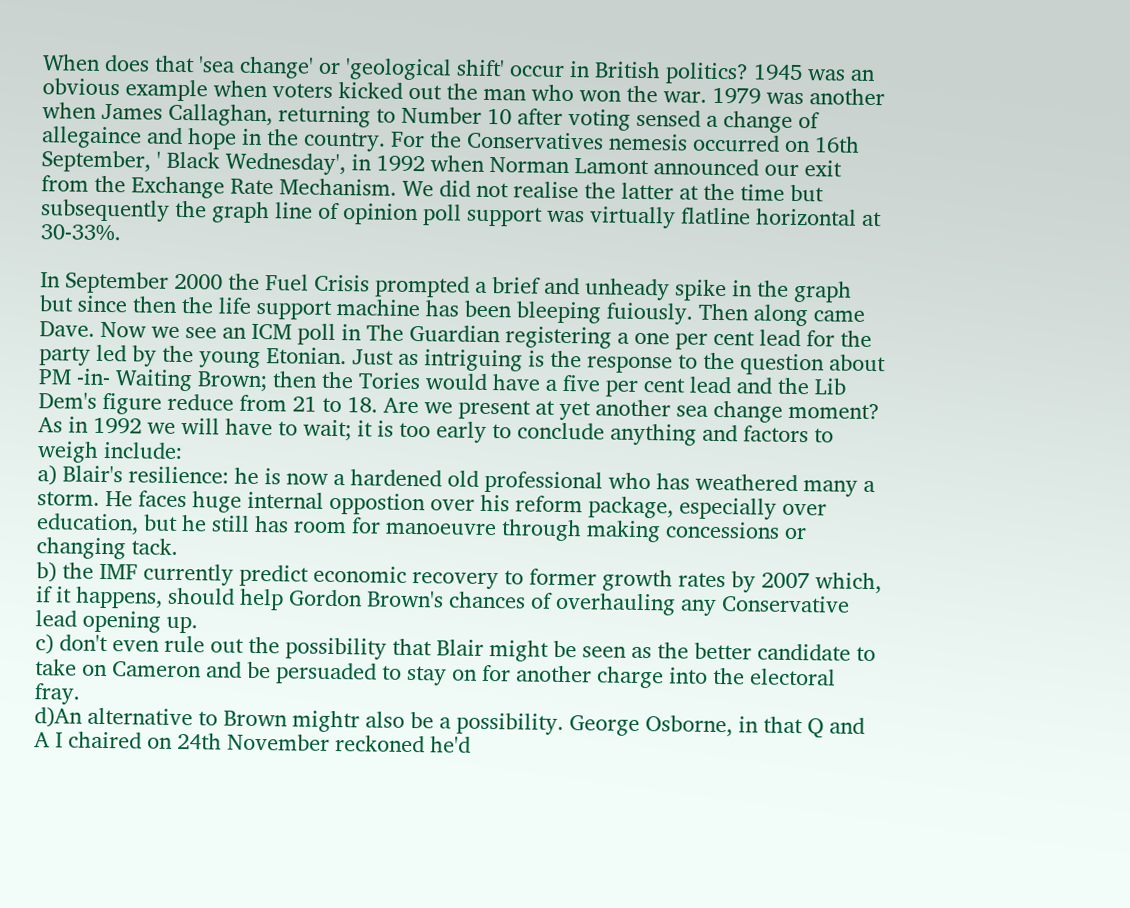When does that 'sea change' or 'geological shift' occur in British politics? 1945 was an obvious example when voters kicked out the man who won the war. 1979 was another when James Callaghan, returning to Number 10 after voting sensed a change of allegaince and hope in the country. For the Conservatives nemesis occurred on 16th September, ' Black Wednesday', in 1992 when Norman Lamont announced our exit from the Exchange Rate Mechanism. We did not realise the latter at the time but subsequently the graph line of opinion poll support was virtually flatline horizontal at 30-33%.

In September 2000 the Fuel Crisis prompted a brief and unheady spike in the graph but since then the life support machine has been bleeping fuiously. Then along came Dave. Now we see an ICM poll in The Guardian registering a one per cent lead for the party led by the young Etonian. Just as intriguing is the response to the question about PM -in- Waiting Brown; then the Tories would have a five per cent lead and the Lib Dem's figure reduce from 21 to 18. Are we present at yet another sea change moment? As in 1992 we will have to wait; it is too early to conclude anything and factors to weigh include:
a) Blair's resilience: he is now a hardened old professional who has weathered many a storm. He faces huge internal oppostion over his reform package, especially over education, but he still has room for manoeuvre through making concessions or changing tack.
b) the IMF currently predict economic recovery to former growth rates by 2007 which, if it happens, should help Gordon Brown's chances of overhauling any Conservative lead opening up.
c) don't even rule out the possibility that Blair might be seen as the better candidate to take on Cameron and be persuaded to stay on for another charge into the electoral fray.
d)An alternative to Brown mightr also be a possibility. George Osborne, in that Q and A I chaired on 24th November reckoned he'd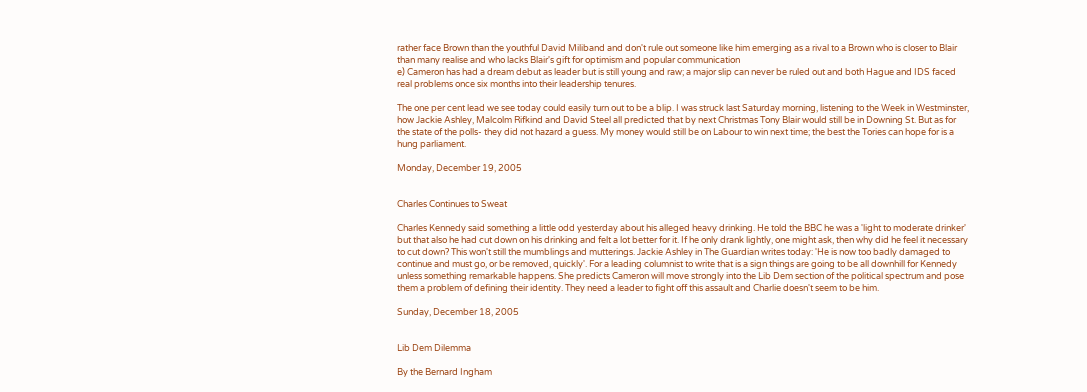rather face Brown than the youthful David Miliband and don't rule out someone like him emerging as a rival to a Brown who is closer to Blair than many realise and who lacks Blair's gift for optimism and popular communication
e) Cameron has had a dream debut as leader but is still young and raw; a major slip can never be ruled out and both Hague and IDS faced real problems once six months into their leadership tenures.

The one per cent lead we see today could easily turn out to be a blip. I was struck last Saturday morning, listening to the Week in Westminster, how Jackie Ashley, Malcolm Rifkind and David Steel all predicted that by next Christmas Tony Blair would still be in Downing St. But as for the state of the polls- they did not hazard a guess. My money would still be on Labour to win next time; the best the Tories can hope for is a hung parliament.

Monday, December 19, 2005


Charles Continues to Sweat

Charles Kennedy said something a little odd yesterday about his alleged heavy drinking. He told the BBC he was a 'light to moderate drinker' but that also he had cut down on his drinking and felt a lot better for it. If he only drank lightly, one might ask, then why did he feel it necessary to cut down? This won't still the mumblings and mutterings. Jackie Ashley in The Guardian writes today: 'He is now too badly damaged to continue and must go, or be removed, quickly'. For a leading columnist to write that is a sign things are going to be all downhill for Kennedy unless something remarkable happens. She predicts Cameron will move strongly into the Lib Dem section of the political spectrum and pose them a problem of defining their identity. They need a leader to fight off this assault and Charlie doesn't seem to be him.

Sunday, December 18, 2005


Lib Dem Dilemma

By the Bernard Ingham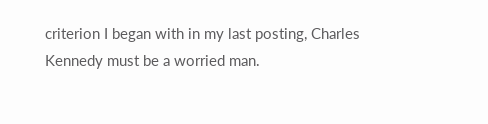criterion I began with in my last posting, Charles Kennedy must be a worried man.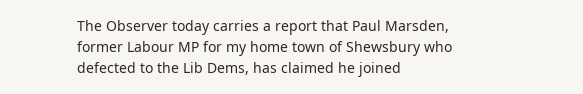The Observer today carries a report that Paul Marsden, former Labour MP for my home town of Shewsbury who defected to the Lib Dems, has claimed he joined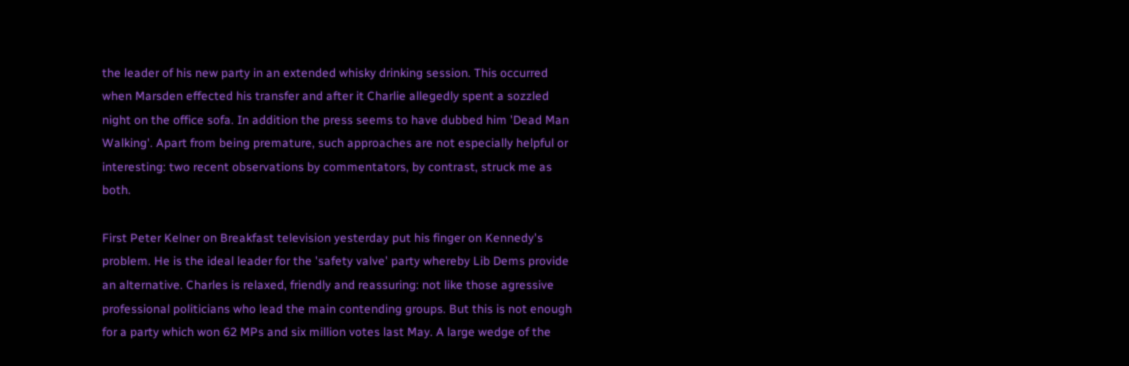the leader of his new party in an extended whisky drinking session. This occurred when Marsden effected his transfer and after it Charlie allegedly spent a sozzled night on the office sofa. In addition the press seems to have dubbed him 'Dead Man Walking'. Apart from being premature, such approaches are not especially helpful or interesting: two recent observations by commentators, by contrast, struck me as both.

First Peter Kelner on Breakfast television yesterday put his finger on Kennedy's problem. He is the ideal leader for the 'safety valve' party whereby Lib Dems provide an alternative. Charles is relaxed, friendly and reassuring: not like those agressive professional politicians who lead the main contending groups. But this is not enough for a party which won 62 MPs and six million votes last May. A large wedge of the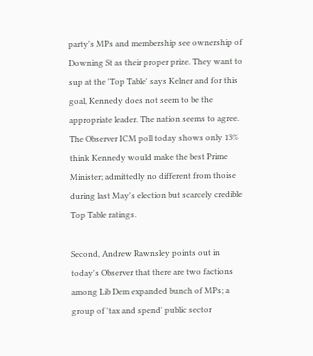party's MPs and membership see ownership of Downing St as their proper prize. They want to sup at the 'Top Table' says Kelner and for this goal, Kennedy does not seem to be the appropriate leader. The nation seems to agree. The Observer ICM poll today shows only 13% think Kennedy would make the best Prime Minister; admittedly no different from thoise during last May's election but scarcely credible Top Table ratings.

Second, Andrew Rawnsley points out in today's Observer that there are two factions among Lib Dem expanded bunch of MPs; a group of 'tax and spend' public sector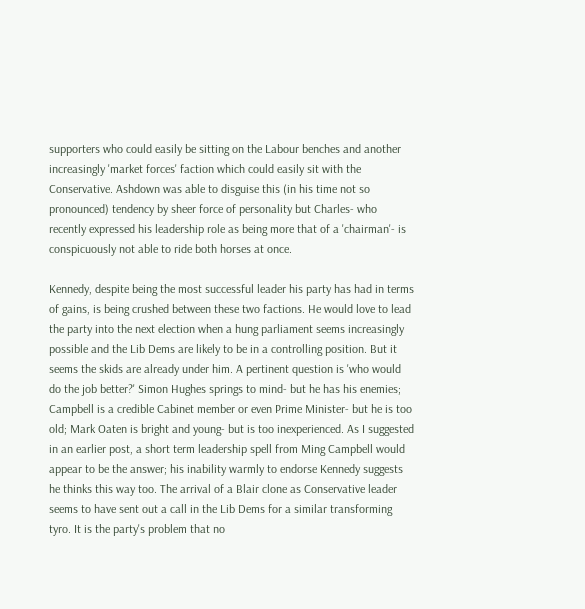supporters who could easily be sitting on the Labour benches and another increasingly 'market forces' faction which could easily sit with the Conservative. Ashdown was able to disguise this (in his time not so pronounced) tendency by sheer force of personality but Charles- who recently expressed his leadership role as being more that of a 'chairman'- is conspicuously not able to ride both horses at once.

Kennedy, despite being the most successful leader his party has had in terms of gains, is being crushed between these two factions. He would love to lead the party into the next election when a hung parliament seems increasingly possible and the Lib Dems are likely to be in a controlling position. But it seems the skids are already under him. A pertinent question is 'who would do the job better?' Simon Hughes springs to mind- but he has his enemies; Campbell is a credible Cabinet member or even Prime Minister- but he is too old; Mark Oaten is bright and young- but is too inexperienced. As I suggested in an earlier post, a short term leadership spell from Ming Campbell would appear to be the answer; his inability warmly to endorse Kennedy suggests he thinks this way too. The arrival of a Blair clone as Conservative leader seems to have sent out a call in the Lib Dems for a similar transforming tyro. It is the party's problem that no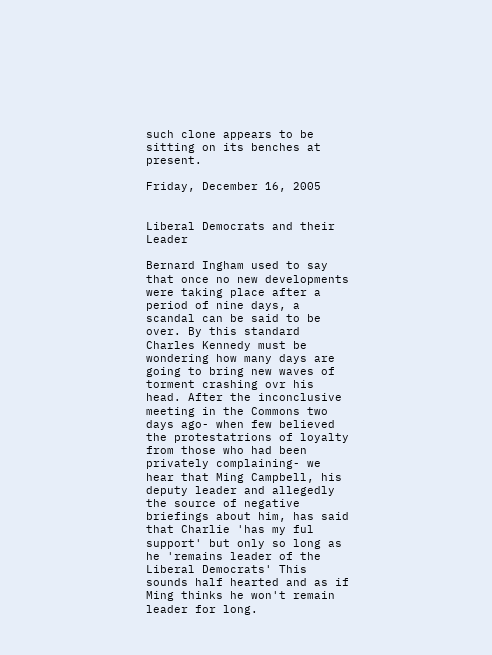such clone appears to be sitting on its benches at present.

Friday, December 16, 2005


Liberal Democrats and their Leader

Bernard Ingham used to say that once no new developments were taking place after a period of nine days, a scandal can be said to be over. By this standard Charles Kennedy must be wondering how many days are going to bring new waves of torment crashing ovr his head. After the inconclusive meeting in the Commons two days ago- when few believed the protestatrions of loyalty from those who had been privately complaining- we hear that Ming Campbell, his deputy leader and allegedly the source of negative briefings about him, has said that Charlie 'has my ful support' but only so long as he 'remains leader of the Liberal Democrats' This sounds half hearted and as if Ming thinks he won't remain leader for long.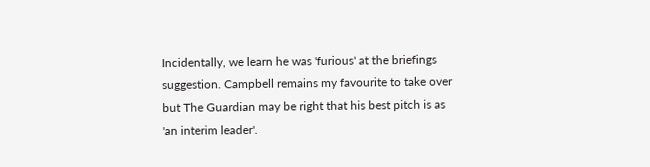Incidentally, we learn he was 'furious' at the briefings suggestion. Campbell remains my favourite to take over but The Guardian may be right that his best pitch is as 'an interim leader'.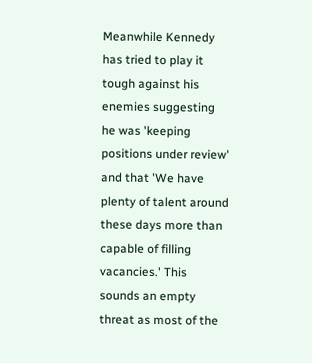Meanwhile Kennedy has tried to play it tough against his enemies suggesting he was 'keeping positions under review' and that 'We have plenty of talent around these days more than capable of filling vacancies.' This sounds an empty threat as most of the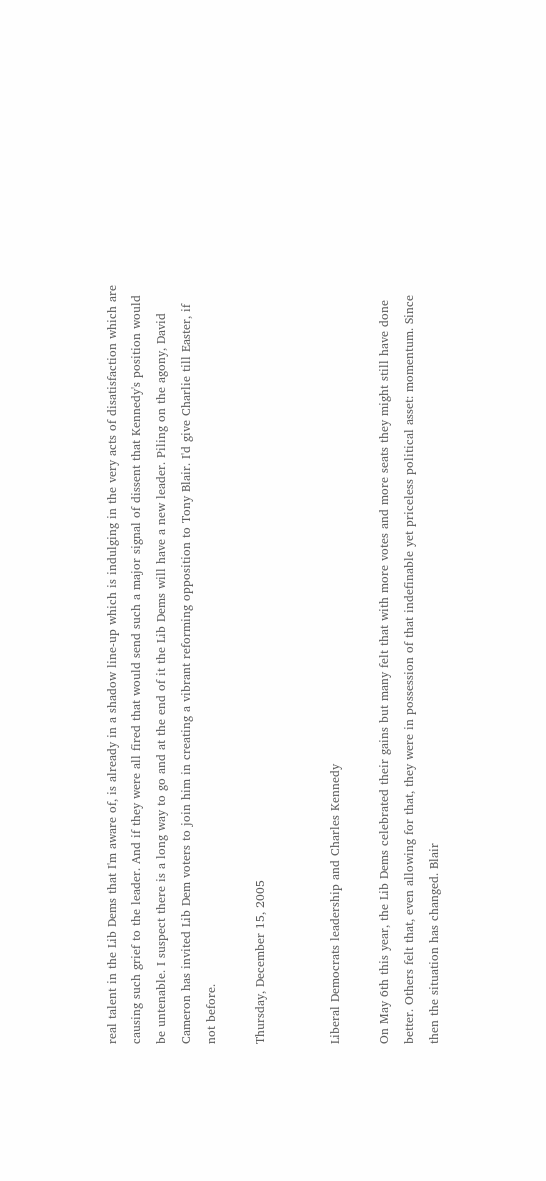real talent in the Lib Dems that I'm aware of, is already in a shadow line-up which is indulging in the very acts of disatisfaction which are causing such grief to the leader. And if they were all fired that would send such a major signal of dissent that Kennedy's position would be untenable. I suspect there is a long way to go and at the end of it the Lib Dems will have a new leader. Piling on the agony, David Cameron has invited Lib Dem voters to join him in creating a vibrant reforming opposition to Tony Blair. I'd give Charlie till Easter, if not before.

Thursday, December 15, 2005


Liberal Democrats leadership and Charles Kennedy

On May 6th this year, the Lib Dems celebrated their gains but many felt that with more votes and more seats they might still have done better. Others felt that, even allowing for that, they were in possession of that indefinable yet priceless political asset: momentum. Since then the situation has changed. Blair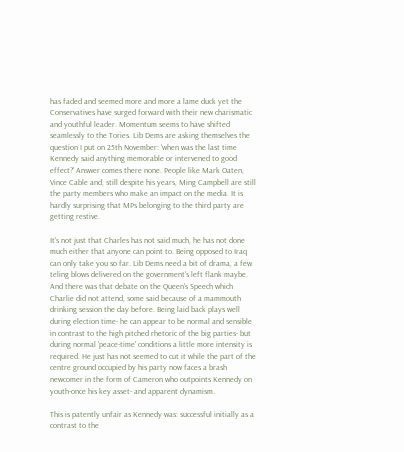has faded and seemed more and more a lame duck yet the Conservatives have surged forward with their new charismatic and youthful leader. Momentum seems to have shifted seamlessly to the Tories. Lib Dems are asking themselves the question I put on 25th November: 'when was the last time Kennedy said anything memorable or intervened to good effect?' Answer comes there none. People like Mark Oaten, Vince Cable and, still despite his years, Ming Campbell are still the party members who make an impact on the media. It is hardly surprising that MPs belonging to the third party are getting restive.

It's not just that Charles has not said much, he has not done much either that anyone can point to. Being opposed to Iraq can only take you so far. Lib Dems need a bit of drama, a few teling blows delivered on the government's left flank maybe. And there was that debate on the Queen's Speech which Charlie did not attend, some said because of a mammouth drinking session the day before. Being laid back plays well during election time- he can appear to be normal and sensible in contrast to the high pitched rhetoric of the big parties- but during normal 'peace-time' conditions a little more intensity is required. He just has not seemed to cut it while the part of the centre ground occupied by his party now faces a brash newcomer in the form of Cameron who outpoints Kennedy on youth-once his key asset- and apparent dynamism.

This is patently unfair as Kennedy was: successful initially as a contrast to the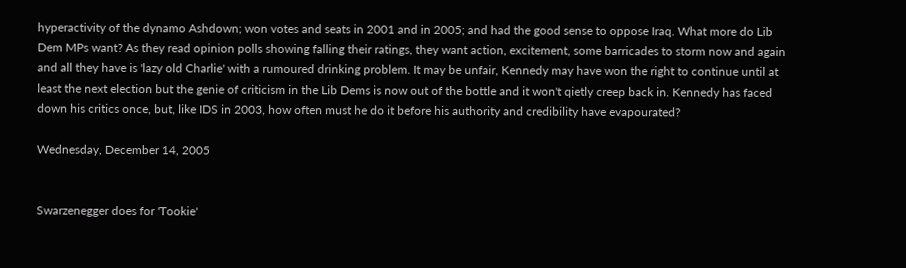hyperactivity of the dynamo Ashdown; won votes and seats in 2001 and in 2005; and had the good sense to oppose Iraq. What more do Lib Dem MPs want? As they read opinion polls showing falling their ratings, they want action, excitement, some barricades to storm now and again and all they have is 'lazy old Charlie' with a rumoured drinking problem. It may be unfair, Kennedy may have won the right to continue until at least the next election but the genie of criticism in the Lib Dems is now out of the bottle and it won't qietly creep back in. Kennedy has faced down his critics once, but, like IDS in 2003, how often must he do it before his authority and credibility have evapourated?

Wednesday, December 14, 2005


Swarzenegger does for 'Tookie'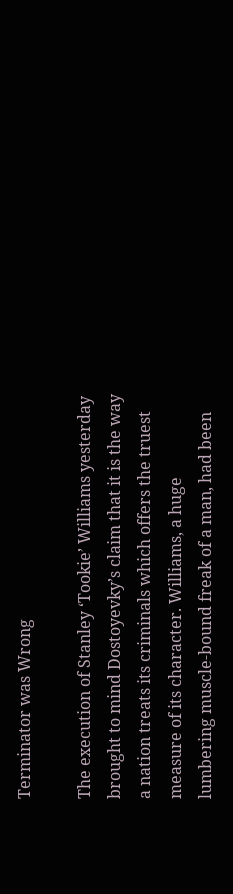Terminator was Wrong

The execution of Stanley ‘Tookie’ Williams yesterday brought to mind Dostoyevky’s claim that it is the way a nation treats its criminals which offers the truest measure of its character. Williams, a huge lumbering muscle-bound freak of a man, had been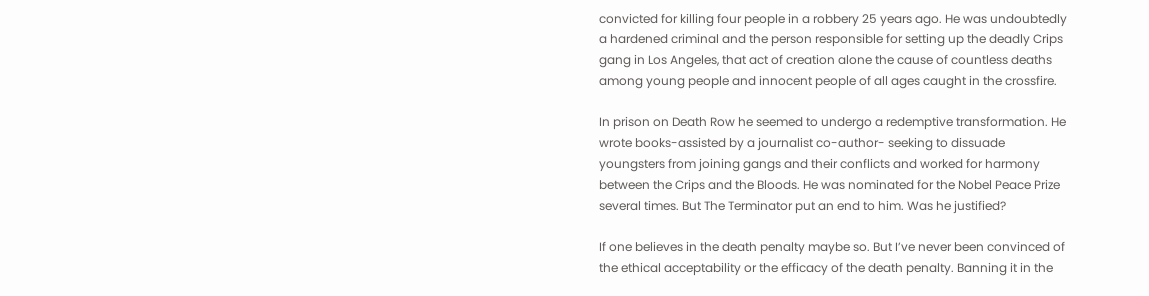convicted for killing four people in a robbery 25 years ago. He was undoubtedly a hardened criminal and the person responsible for setting up the deadly Crips gang in Los Angeles, that act of creation alone the cause of countless deaths among young people and innocent people of all ages caught in the crossfire.

In prison on Death Row he seemed to undergo a redemptive transformation. He wrote books-assisted by a journalist co-author- seeking to dissuade youngsters from joining gangs and their conflicts and worked for harmony between the Crips and the Bloods. He was nominated for the Nobel Peace Prize several times. But The Terminator put an end to him. Was he justified?

If one believes in the death penalty maybe so. But I’ve never been convinced of the ethical acceptability or the efficacy of the death penalty. Banning it in the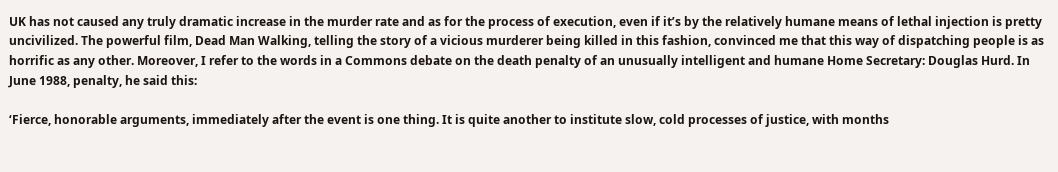UK has not caused any truly dramatic increase in the murder rate and as for the process of execution, even if it’s by the relatively humane means of lethal injection is pretty uncivilized. The powerful film, Dead Man Walking, telling the story of a vicious murderer being killed in this fashion, convinced me that this way of dispatching people is as horrific as any other. Moreover, I refer to the words in a Commons debate on the death penalty of an unusually intelligent and humane Home Secretary: Douglas Hurd. In June 1988, penalty, he said this:

‘Fierce, honorable arguments, immediately after the event is one thing. It is quite another to institute slow, cold processes of justice, with months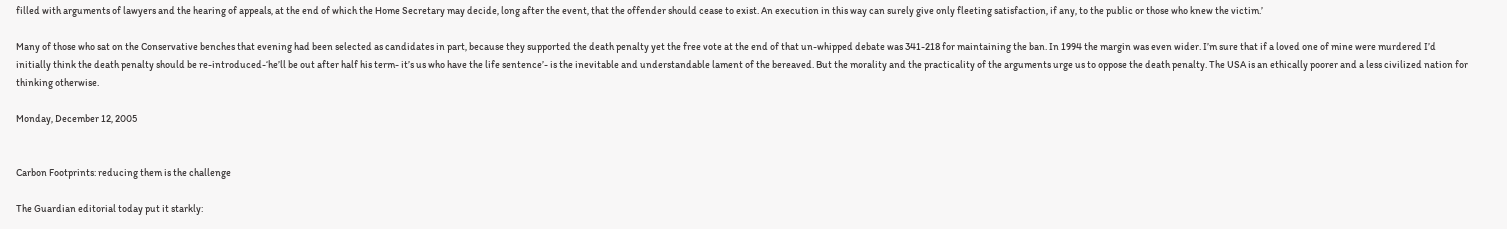filled with arguments of lawyers and the hearing of appeals, at the end of which the Home Secretary may decide, long after the event, that the offender should cease to exist. An execution in this way can surely give only fleeting satisfaction, if any, to the public or those who knew the victim.’

Many of those who sat on the Conservative benches that evening had been selected as candidates in part, because they supported the death penalty yet the free vote at the end of that un-whipped debate was 341-218 for maintaining the ban. In 1994 the margin was even wider. I’m sure that if a loved one of mine were murdered I’d initially think the death penalty should be re-introduced-‘he’ll be out after half his term- it’s us who have the life sentence’- is the inevitable and understandable lament of the bereaved. But the morality and the practicality of the arguments urge us to oppose the death penalty. The USA is an ethically poorer and a less civilized nation for thinking otherwise.

Monday, December 12, 2005


Carbon Footprints: reducing them is the challenge

The Guardian editorial today put it starkly: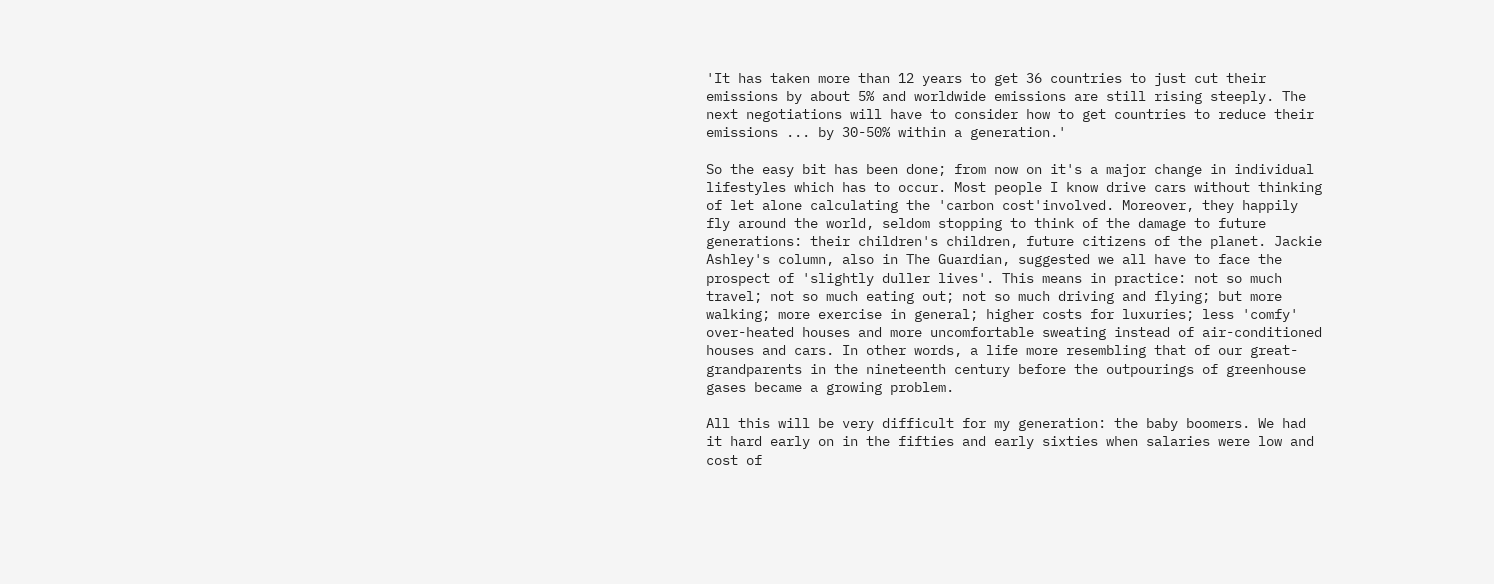'It has taken more than 12 years to get 36 countries to just cut their emissions by about 5% and worldwide emissions are still rising steeply. The next negotiations will have to consider how to get countries to reduce their emissions ... by 30-50% within a generation.'

So the easy bit has been done; from now on it's a major change in individual lifestyles which has to occur. Most people I know drive cars without thinking of let alone calculating the 'carbon cost'involved. Moreover, they happily fly around the world, seldom stopping to think of the damage to future generations: their children's children, future citizens of the planet. Jackie Ashley's column, also in The Guardian, suggested we all have to face the prospect of 'slightly duller lives'. This means in practice: not so much travel; not so much eating out; not so much driving and flying; but more walking; more exercise in general; higher costs for luxuries; less 'comfy' over-heated houses and more uncomfortable sweating instead of air-conditioned houses and cars. In other words, a life more resembling that of our great-grandparents in the nineteenth century before the outpourings of greenhouse gases became a growing problem.

All this will be very difficult for my generation: the baby boomers. We had it hard early on in the fifties and early sixties when salaries were low and cost of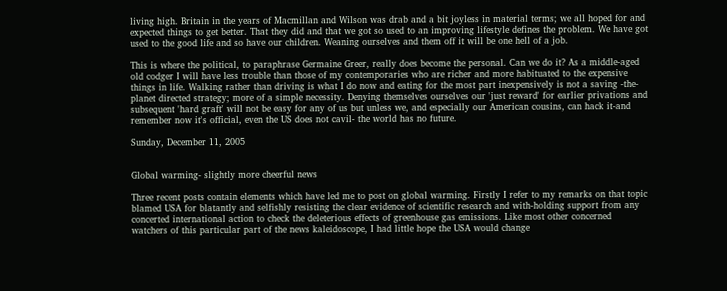living high. Britain in the years of Macmillan and Wilson was drab and a bit joyless in material terms; we all hoped for and expected things to get better. That they did and that we got so used to an improving lifestyle defines the problem. We have got used to the good life and so have our children. Weaning ourselves and them off it will be one hell of a job.

This is where the political, to paraphrase Germaine Greer, really does become the personal. Can we do it? As a middle-aged old codger I will have less trouble than those of my contemporaries who are richer and more habituated to the expensive things in life. Walking rather than driving is what I do now and eating for the most part inexpensively is not a saving -the- planet directed strategy; more of a simple necessity. Denying themselves ourselves our 'just reward' for earlier privations and subsequent 'hard graft' will not be easy for any of us but unless we, and especially our American cousins, can hack it-and remember now it's official, even the US does not cavil- the world has no future.

Sunday, December 11, 2005


Global warming- slightly more cheerful news

Three recent posts contain elements which have led me to post on global warming. Firstly I refer to my remarks on that topic blamed USA for blatantly and selfishly resisting the clear evidence of scientific research and with-holding support from any concerted international action to check the deleterious effects of greenhouse gas emissions. Like most other concerned watchers of this particular part of the news kaleidoscope, I had little hope the USA would change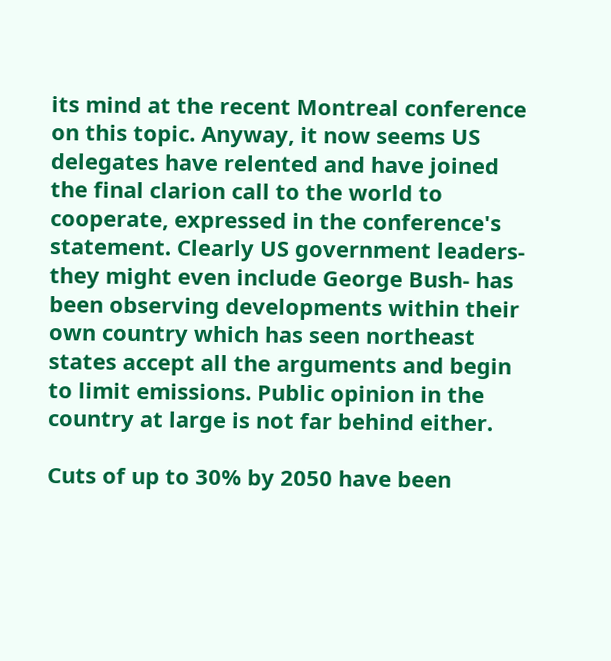its mind at the recent Montreal conference on this topic. Anyway, it now seems US delegates have relented and have joined the final clarion call to the world to cooperate, expressed in the conference's statement. Clearly US government leaders- they might even include George Bush- has been observing developments within their own country which has seen northeast states accept all the arguments and begin to limit emissions. Public opinion in the country at large is not far behind either.

Cuts of up to 30% by 2050 have been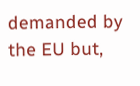demanded by the EU but,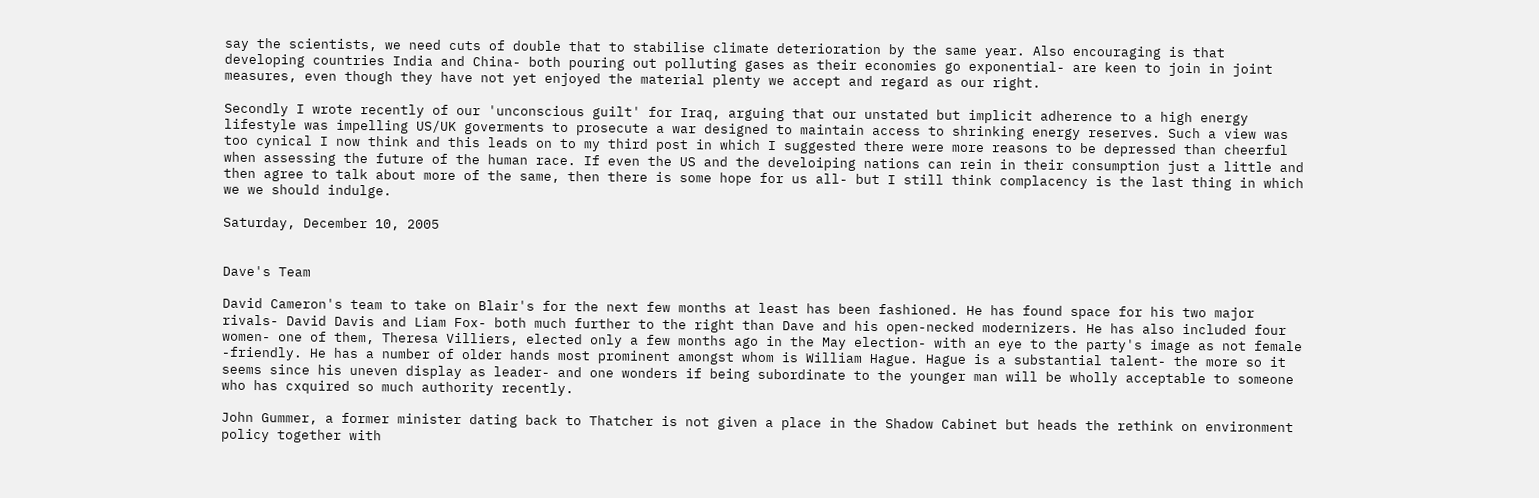say the scientists, we need cuts of double that to stabilise climate deterioration by the same year. Also encouraging is that developing countries India and China- both pouring out polluting gases as their economies go exponential- are keen to join in joint measures, even though they have not yet enjoyed the material plenty we accept and regard as our right.

Secondly I wrote recently of our 'unconscious guilt' for Iraq, arguing that our unstated but implicit adherence to a high energy lifestyle was impelling US/UK goverments to prosecute a war designed to maintain access to shrinking energy reserves. Such a view was too cynical I now think and this leads on to my third post in which I suggested there were more reasons to be depressed than cheerful when assessing the future of the human race. If even the US and the develoiping nations can rein in their consumption just a little and then agree to talk about more of the same, then there is some hope for us all- but I still think complacency is the last thing in which we we should indulge.

Saturday, December 10, 2005


Dave's Team

David Cameron's team to take on Blair's for the next few months at least has been fashioned. He has found space for his two major rivals- David Davis and Liam Fox- both much further to the right than Dave and his open-necked modernizers. He has also included four women- one of them, Theresa Villiers, elected only a few months ago in the May election- with an eye to the party's image as not female -friendly. He has a number of older hands most prominent amongst whom is William Hague. Hague is a substantial talent- the more so it seems since his uneven display as leader- and one wonders if being subordinate to the younger man will be wholly acceptable to someone who has cxquired so much authority recently.

John Gummer, a former minister dating back to Thatcher is not given a place in the Shadow Cabinet but heads the rethink on environment policy together with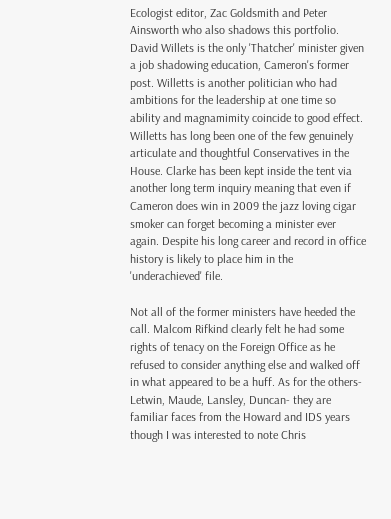Ecologist editor, Zac Goldsmith and Peter Ainsworth who also shadows this portfolio. David Willets is the only 'Thatcher' minister given a job shadowing education, Cameron's former post. Willetts is another politician who had ambitions for the leadership at one time so ability and magnamimity coincide to good effect. Willetts has long been one of the few genuinely articulate and thoughtful Conservatives in the House. Clarke has been kept inside the tent via another long term inquiry meaning that even if Cameron does win in 2009 the jazz loving cigar smoker can forget becoming a minister ever again. Despite his long career and record in office history is likely to place him in the 'underachieved' file.

Not all of the former ministers have heeded the call. Malcom Rifkind clearly felt he had some rights of tenacy on the Foreign Office as he refused to consider anything else and walked off in what appeared to be a huff. As for the others-Letwin, Maude, Lansley, Duncan- they are familiar faces from the Howard and IDS years though I was interested to note Chris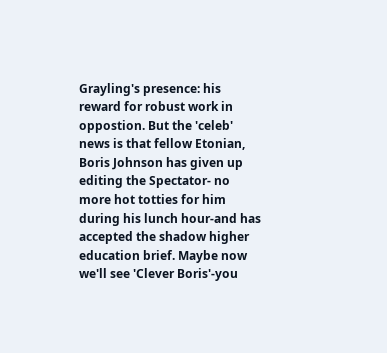Grayling's presence: his reward for robust work in oppostion. But the 'celeb' news is that fellow Etonian, Boris Johnson has given up editing the Spectator- no more hot totties for him during his lunch hour-and has accepted the shadow higher education brief. Maybe now we'll see 'Clever Boris'-you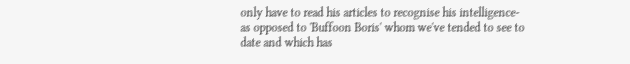only have to read his articles to recognise his intelligence- as opposed to 'Buffoon Boris' whom we've tended to see to date and which has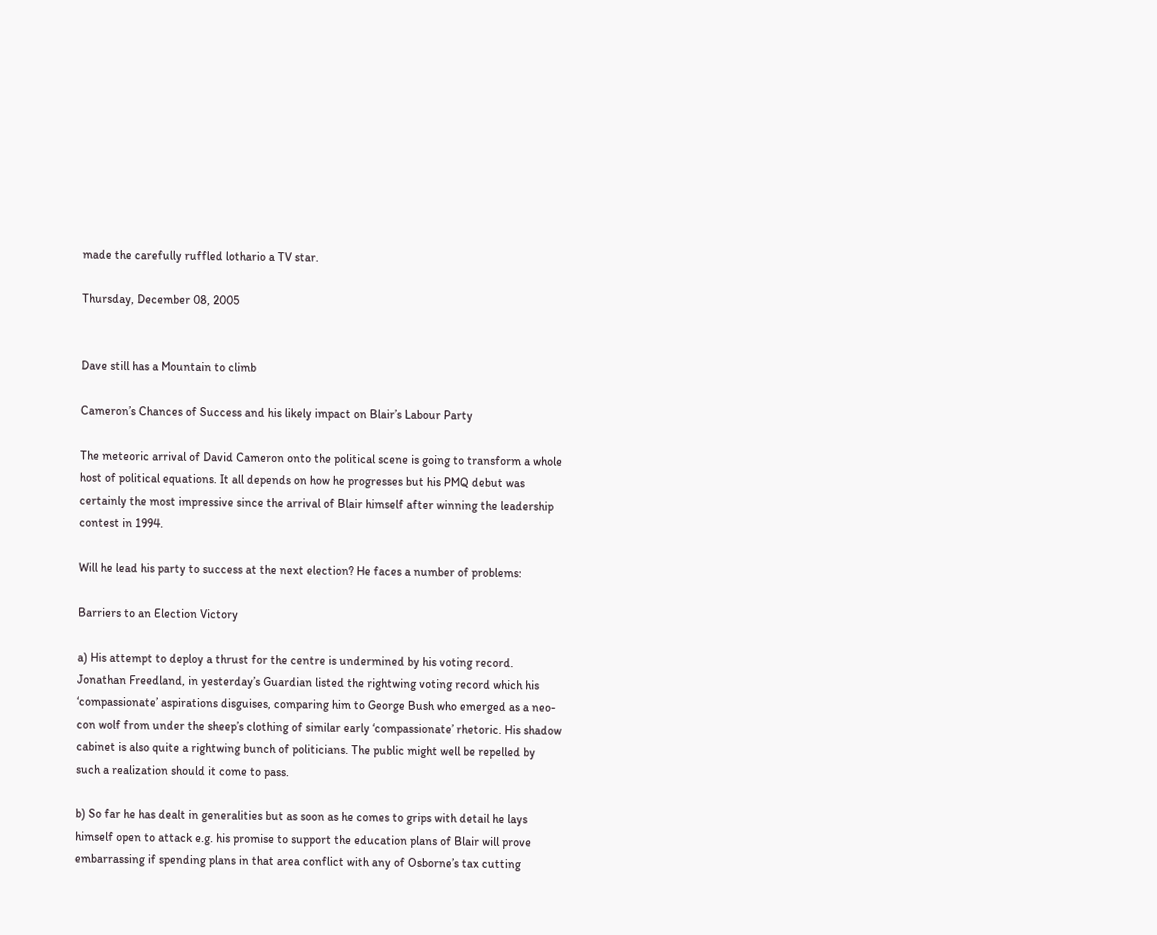made the carefully ruffled lothario a TV star.

Thursday, December 08, 2005


Dave still has a Mountain to climb

Cameron’s Chances of Success and his likely impact on Blair’s Labour Party

The meteoric arrival of David Cameron onto the political scene is going to transform a whole host of political equations. It all depends on how he progresses but his PMQ debut was certainly the most impressive since the arrival of Blair himself after winning the leadership contest in 1994.

Will he lead his party to success at the next election? He faces a number of problems:

Barriers to an Election Victory

a) His attempt to deploy a thrust for the centre is undermined by his voting record. Jonathan Freedland, in yesterday’s Guardian listed the rightwing voting record which his ‘compassionate’ aspirations disguises, comparing him to George Bush who emerged as a neo-con wolf from under the sheep’s clothing of similar early ‘compassionate’ rhetoric. His shadow cabinet is also quite a rightwing bunch of politicians. The public might well be repelled by such a realization should it come to pass.

b) So far he has dealt in generalities but as soon as he comes to grips with detail he lays himself open to attack e.g. his promise to support the education plans of Blair will prove embarrassing if spending plans in that area conflict with any of Osborne’s tax cutting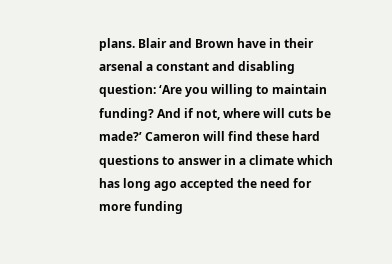plans. Blair and Brown have in their arsenal a constant and disabling question: ‘Are you willing to maintain funding? And if not, where will cuts be made?’ Cameron will find these hard questions to answer in a climate which has long ago accepted the need for more funding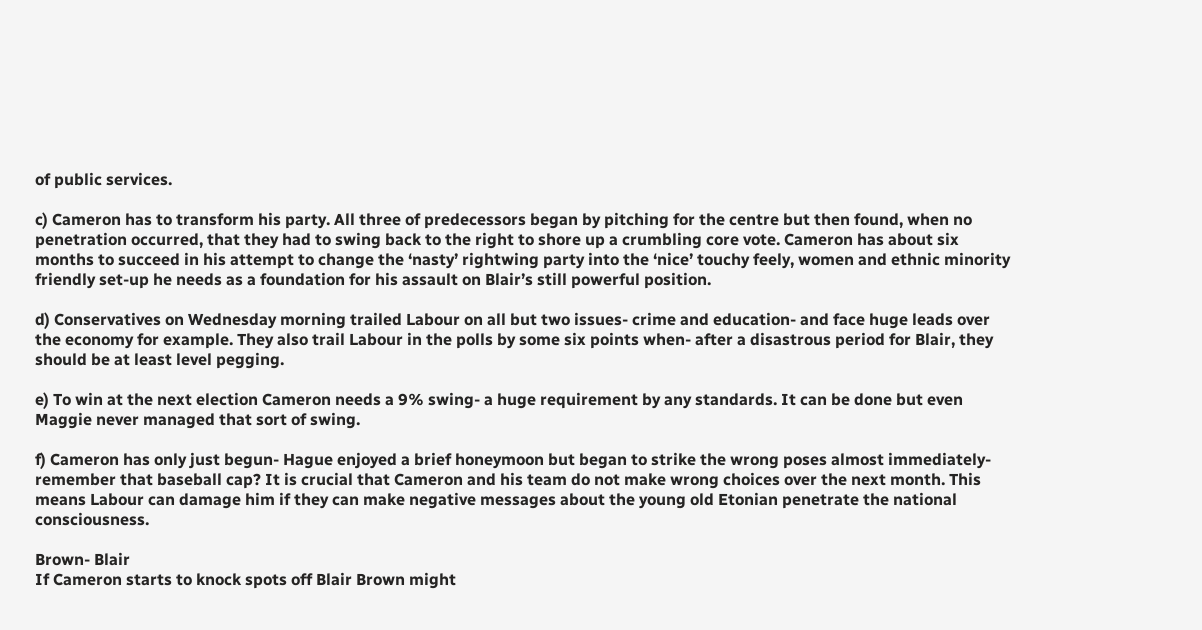of public services.

c) Cameron has to transform his party. All three of predecessors began by pitching for the centre but then found, when no penetration occurred, that they had to swing back to the right to shore up a crumbling core vote. Cameron has about six months to succeed in his attempt to change the ‘nasty’ rightwing party into the ‘nice’ touchy feely, women and ethnic minority friendly set-up he needs as a foundation for his assault on Blair’s still powerful position.

d) Conservatives on Wednesday morning trailed Labour on all but two issues- crime and education- and face huge leads over the economy for example. They also trail Labour in the polls by some six points when- after a disastrous period for Blair, they should be at least level pegging.

e) To win at the next election Cameron needs a 9% swing- a huge requirement by any standards. It can be done but even Maggie never managed that sort of swing.

f) Cameron has only just begun- Hague enjoyed a brief honeymoon but began to strike the wrong poses almost immediately- remember that baseball cap? It is crucial that Cameron and his team do not make wrong choices over the next month. This means Labour can damage him if they can make negative messages about the young old Etonian penetrate the national consciousness.

Brown- Blair
If Cameron starts to knock spots off Blair Brown might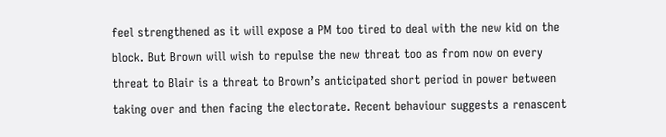feel strengthened as it will expose a PM too tired to deal with the new kid on the block. But Brown will wish to repulse the new threat too as from now on every threat to Blair is a threat to Brown’s anticipated short period in power between taking over and then facing the electorate. Recent behaviour suggests a renascent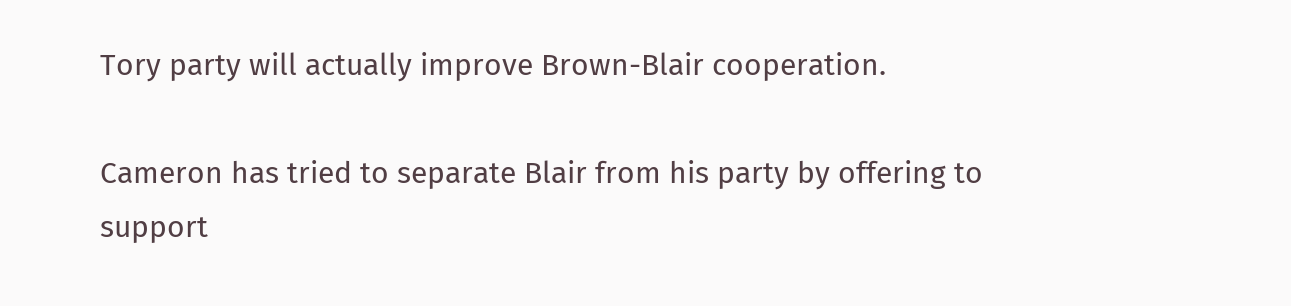Tory party will actually improve Brown-Blair cooperation.

Cameron has tried to separate Blair from his party by offering to support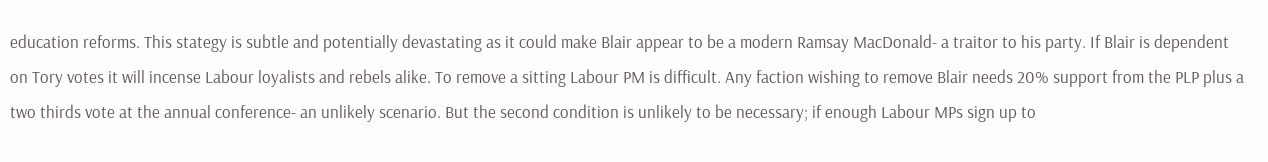education reforms. This stategy is subtle and potentially devastating as it could make Blair appear to be a modern Ramsay MacDonald- a traitor to his party. If Blair is dependent on Tory votes it will incense Labour loyalists and rebels alike. To remove a sitting Labour PM is difficult. Any faction wishing to remove Blair needs 20% support from the PLP plus a two thirds vote at the annual conference- an unlikely scenario. But the second condition is unlikely to be necessary; if enough Labour MPs sign up to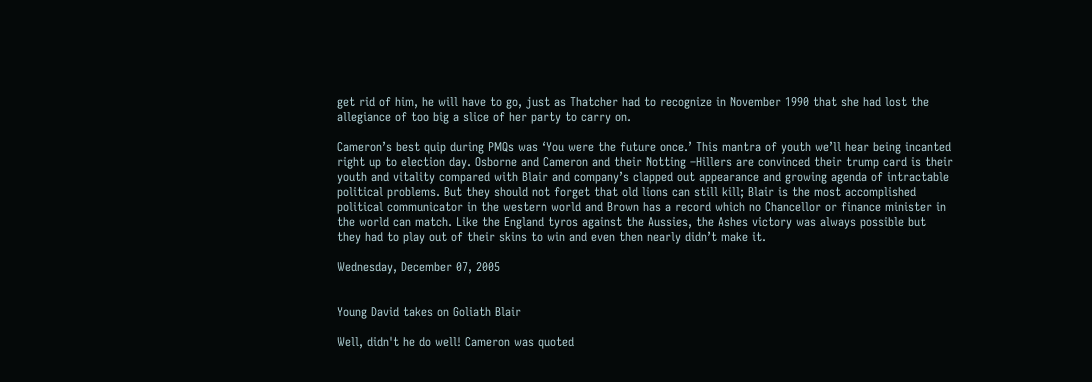get rid of him, he will have to go, just as Thatcher had to recognize in November 1990 that she had lost the allegiance of too big a slice of her party to carry on.

Cameron’s best quip during PMQs was ‘You were the future once.’ This mantra of youth we’ll hear being incanted right up to election day. Osborne and Cameron and their Notting –Hillers are convinced their trump card is their youth and vitality compared with Blair and company’s clapped out appearance and growing agenda of intractable political problems. But they should not forget that old lions can still kill; Blair is the most accomplished political communicator in the western world and Brown has a record which no Chancellor or finance minister in the world can match. Like the England tyros against the Aussies, the Ashes victory was always possible but they had to play out of their skins to win and even then nearly didn’t make it.

Wednesday, December 07, 2005


Young David takes on Goliath Blair

Well, didn't he do well! Cameron was quoted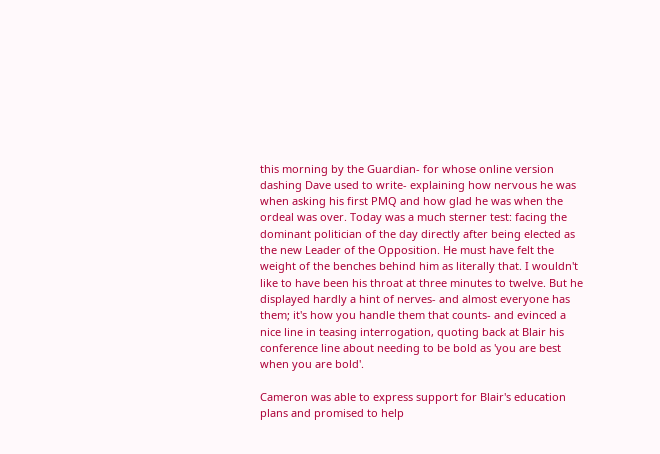this morning by the Guardian- for whose online version dashing Dave used to write- explaining how nervous he was when asking his first PMQ and how glad he was when the ordeal was over. Today was a much sterner test: facing the dominant politician of the day directly after being elected as the new Leader of the Opposition. He must have felt the weight of the benches behind him as literally that. I wouldn't like to have been his throat at three minutes to twelve. But he displayed hardly a hint of nerves- and almost everyone has them; it's how you handle them that counts- and evinced a nice line in teasing interrogation, quoting back at Blair his conference line about needing to be bold as 'you are best when you are bold'.

Cameron was able to express support for Blair's education plans and promised to help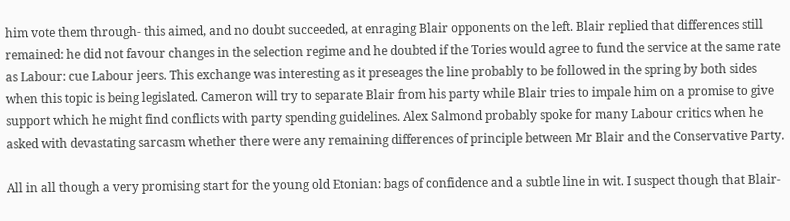him vote them through- this aimed, and no doubt succeeded, at enraging Blair opponents on the left. Blair replied that differences still remained: he did not favour changes in the selection regime and he doubted if the Tories would agree to fund the service at the same rate as Labour: cue Labour jeers. This exchange was interesting as it preseages the line probably to be followed in the spring by both sides when this topic is being legislated. Cameron will try to separate Blair from his party while Blair tries to impale him on a promise to give support which he might find conflicts with party spending guidelines. Alex Salmond probably spoke for many Labour critics when he asked with devastating sarcasm whether there were any remaining differences of principle between Mr Blair and the Conservative Party.

All in all though a very promising start for the young old Etonian: bags of confidence and a subtle line in wit. I suspect though that Blair-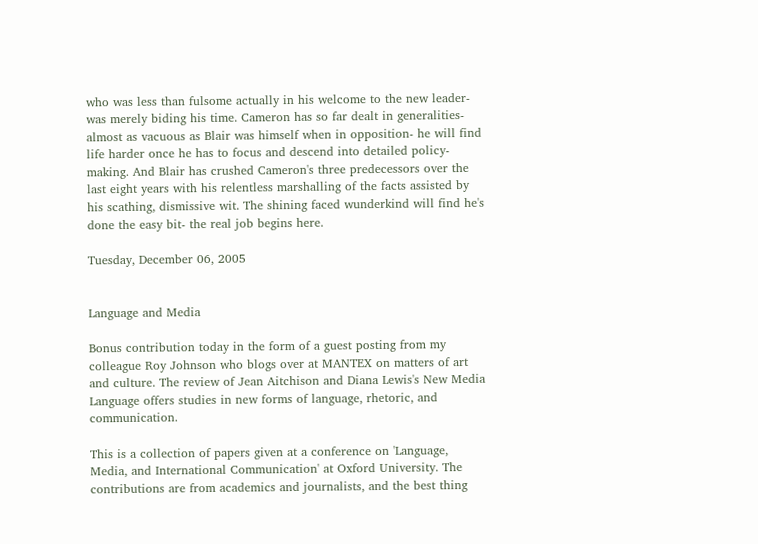who was less than fulsome actually in his welcome to the new leader- was merely biding his time. Cameron has so far dealt in generalities- almost as vacuous as Blair was himself when in opposition- he will find life harder once he has to focus and descend into detailed policy-making. And Blair has crushed Cameron's three predecessors over the last eight years with his relentless marshalling of the facts assisted by his scathing, dismissive wit. The shining faced wunderkind will find he's done the easy bit- the real job begins here.

Tuesday, December 06, 2005


Language and Media

Bonus contribution today in the form of a guest posting from my colleague Roy Johnson who blogs over at MANTEX on matters of art and culture. The review of Jean Aitchison and Diana Lewis's New Media Language offers studies in new forms of language, rhetoric, and communication.

This is a collection of papers given at a conference on 'Language, Media, and International Communication' at Oxford University. The contributions are from academics and journalists, and the best thing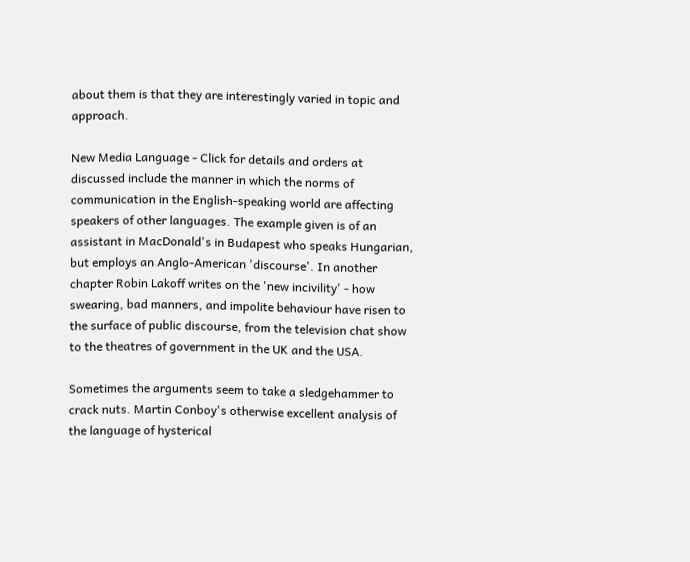about them is that they are interestingly varied in topic and approach.

New Media Language - Click for details and orders at discussed include the manner in which the norms of communication in the English-speaking world are affecting speakers of other languages. The example given is of an assistant in MacDonald's in Budapest who speaks Hungarian, but employs an Anglo-American 'discourse'. In another chapter Robin Lakoff writes on the 'new incivility' - how swearing, bad manners, and impolite behaviour have risen to the surface of public discourse, from the television chat show to the theatres of government in the UK and the USA.

Sometimes the arguments seem to take a sledgehammer to crack nuts. Martin Conboy's otherwise excellent analysis of the language of hysterical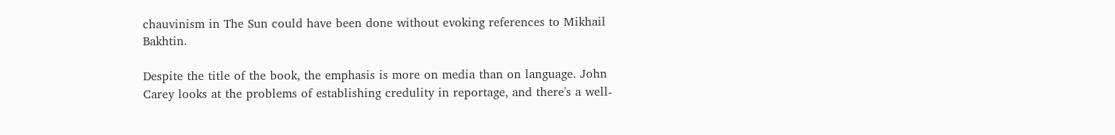chauvinism in The Sun could have been done without evoking references to Mikhail Bakhtin.

Despite the title of the book, the emphasis is more on media than on language. John Carey looks at the problems of establishing credulity in reportage, and there's a well-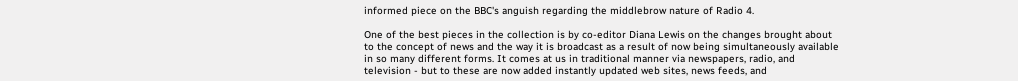informed piece on the BBC's anguish regarding the middlebrow nature of Radio 4.

One of the best pieces in the collection is by co-editor Diana Lewis on the changes brought about to the concept of news and the way it is broadcast as a result of now being simultaneously available in so many different forms. It comes at us in traditional manner via newspapers, radio, and television - but to these are now added instantly updated web sites, news feeds, and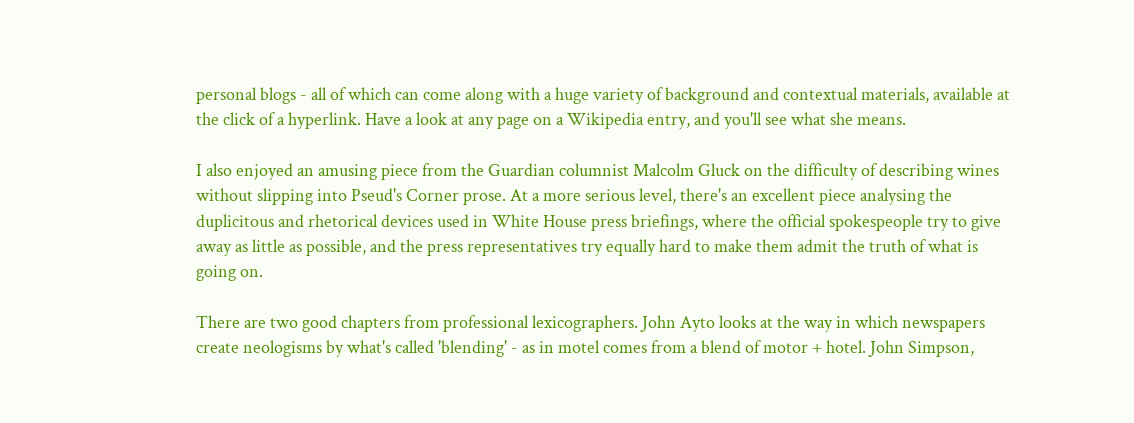personal blogs - all of which can come along with a huge variety of background and contextual materials, available at the click of a hyperlink. Have a look at any page on a Wikipedia entry, and you'll see what she means.

I also enjoyed an amusing piece from the Guardian columnist Malcolm Gluck on the difficulty of describing wines without slipping into Pseud's Corner prose. At a more serious level, there's an excellent piece analysing the duplicitous and rhetorical devices used in White House press briefings, where the official spokespeople try to give away as little as possible, and the press representatives try equally hard to make them admit the truth of what is going on.

There are two good chapters from professional lexicographers. John Ayto looks at the way in which newspapers create neologisms by what's called 'blending' - as in motel comes from a blend of motor + hotel. John Simpson,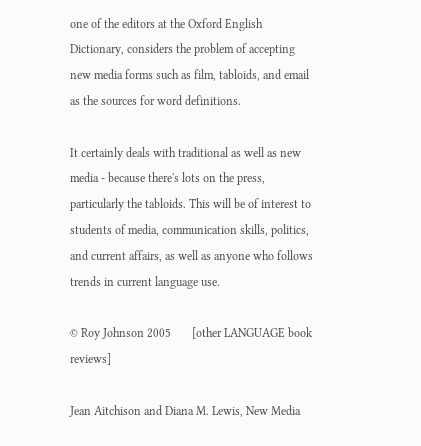one of the editors at the Oxford English Dictionary, considers the problem of accepting new media forms such as film, tabloids, and email as the sources for word definitions.

It certainly deals with traditional as well as new media - because there's lots on the press, particularly the tabloids. This will be of interest to students of media, communication skills, politics, and current affairs, as well as anyone who follows trends in current language use.

© Roy Johnson 2005       [other LANGUAGE book reviews]

Jean Aitchison and Diana M. Lewis, New Media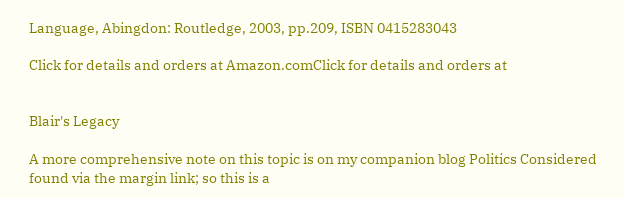Language, Abingdon: Routledge, 2003, pp.209, ISBN 0415283043

Click for details and orders at Amazon.comClick for details and orders at


Blair's Legacy

A more comprehensive note on this topic is on my companion blog Politics Considered found via the margin link; so this is a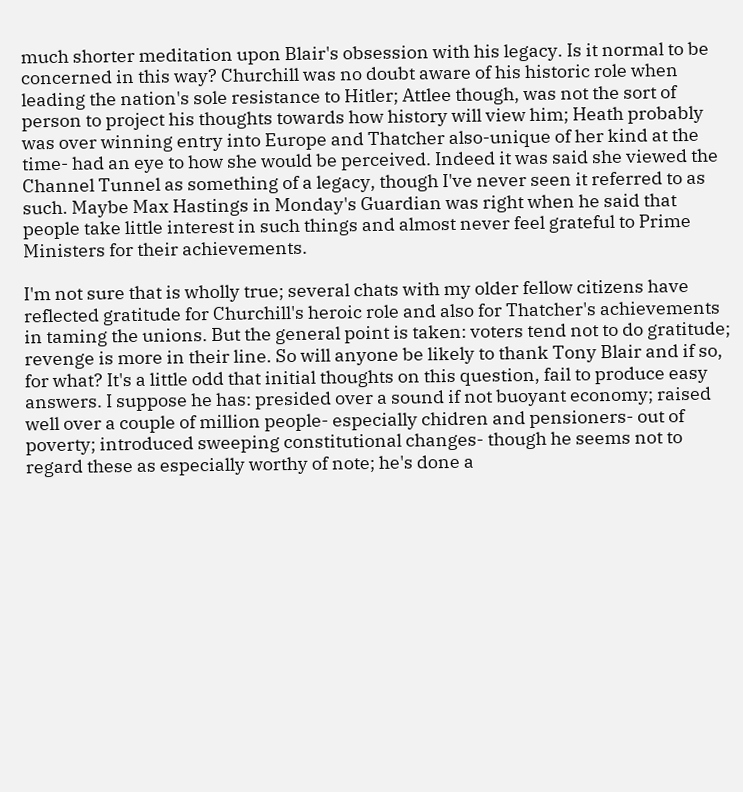much shorter meditation upon Blair's obsession with his legacy. Is it normal to be concerned in this way? Churchill was no doubt aware of his historic role when leading the nation's sole resistance to Hitler; Attlee though, was not the sort of person to project his thoughts towards how history will view him; Heath probably was over winning entry into Europe and Thatcher also-unique of her kind at the time- had an eye to how she would be perceived. Indeed it was said she viewed the Channel Tunnel as something of a legacy, though I've never seen it referred to as such. Maybe Max Hastings in Monday's Guardian was right when he said that people take little interest in such things and almost never feel grateful to Prime Ministers for their achievements.

I'm not sure that is wholly true; several chats with my older fellow citizens have reflected gratitude for Churchill's heroic role and also for Thatcher's achievements in taming the unions. But the general point is taken: voters tend not to do gratitude; revenge is more in their line. So will anyone be likely to thank Tony Blair and if so, for what? It's a little odd that initial thoughts on this question, fail to produce easy answers. I suppose he has: presided over a sound if not buoyant economy; raised well over a couple of million people- especially chidren and pensioners- out of poverty; introduced sweeping constitutional changes- though he seems not to regard these as especially worthy of note; he's done a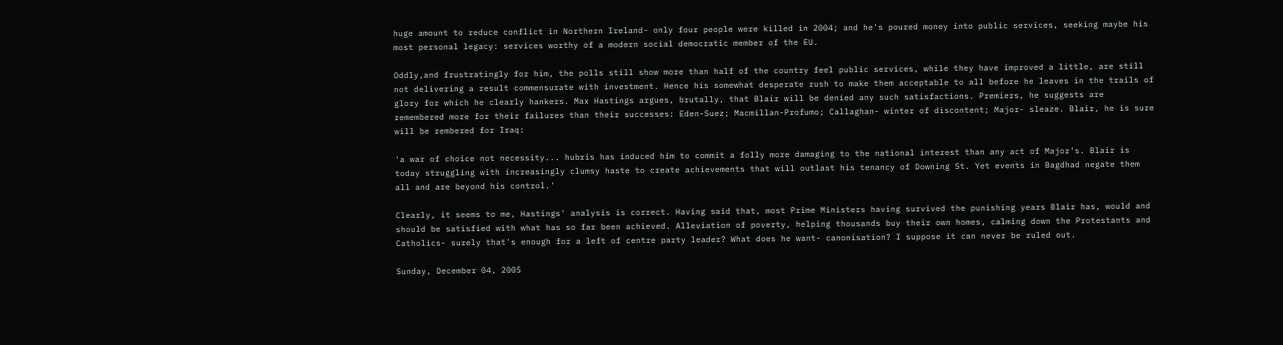huge amount to reduce conflict in Northern Ireland- only four people were killed in 2004; and he's poured money into public services, seeking maybe his most personal legacy: services worthy of a modern social democratic member of the EU.

Oddly,and frustratingly for him, the polls still show more than half of the country feel public services, while they have improved a little, are still not delivering a result commensurate with investment. Hence his somewhat desperate rush to make them acceptable to all before he leaves in the trails of glory for which he clearly hankers. Max Hastings argues, brutally, that Blair will be denied any such satisfactions. Premiers, he suggests are remembered more for their failures than their successes: Eden-Suez; Macmillan-Profumo; Callaghan- winter of discontent; Major- sleaze. Blair, he is sure will be rembered for Iraq:

'a war of choice not necessity... hubris has induced him to commit a folly more damaging to the national interest than any act of Major's. Blair is today struggling with increasingly clumsy haste to create achievements that will outlast his tenancy of Downing St. Yet events in Bagdhad negate them all and are beyond his control.'

Clearly, it seems to me, Hastings' analysis is correct. Having said that, most Prime Ministers having survived the punishing years Blair has, would and should be satisfied with what has so far been achieved. Alleviation of poverty, helping thousands buy their own homes, calming down the Protestants and Catholics- surely that's enough for a left of centre party leader? What does he want- canonisation? I suppose it can never be ruled out.

Sunday, December 04, 2005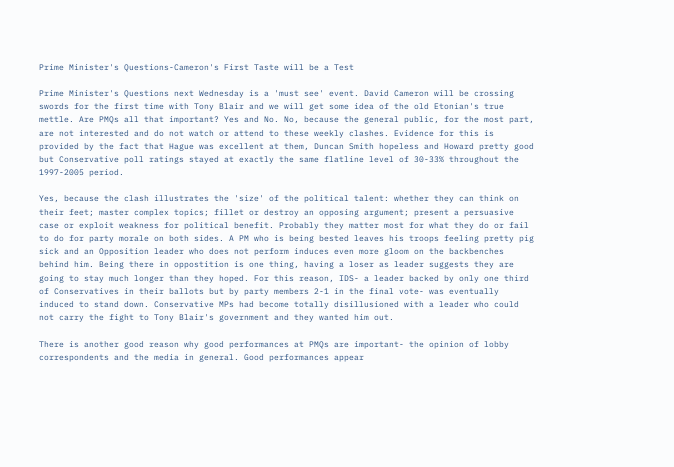Prime Minister's Questions-Cameron's First Taste will be a Test

Prime Minister's Questions next Wednesday is a 'must see' event. David Cameron will be crossing swords for the first time with Tony Blair and we will get some idea of the old Etonian's true mettle. Are PMQs all that important? Yes and No. No, because the general public, for the most part, are not interested and do not watch or attend to these weekly clashes. Evidence for this is provided by the fact that Hague was excellent at them, Duncan Smith hopeless and Howard pretty good but Conservative poll ratings stayed at exactly the same flatline level of 30-33% throughout the 1997-2005 period.

Yes, because the clash illustrates the 'size' of the political talent: whether they can think on their feet; master complex topics; fillet or destroy an opposing argument; present a persuasive case or exploit weakness for political benefit. Probably they matter most for what they do or fail to do for party morale on both sides. A PM who is being bested leaves his troops feeling pretty pig sick and an Opposition leader who does not perform induces even more gloom on the backbenches behind him. Being there in oppostition is one thing, having a loser as leader suggests they are going to stay much longer than they hoped. For this reason, IDS- a leader backed by only one third of Conservatives in their ballots but by party members 2-1 in the final vote- was eventually induced to stand down. Conservative MPs had become totally disillusioned with a leader who could not carry the fight to Tony Blair's government and they wanted him out.

There is another good reason why good performances at PMQs are important- the opinion of lobby correspondents and the media in general. Good performances appear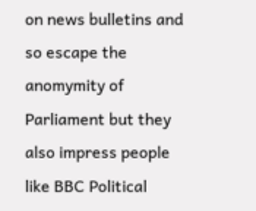on news bulletins and so escape the anomymity of Parliament but they also impress people like BBC Political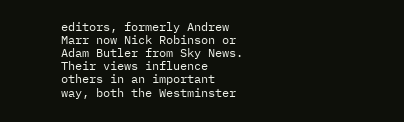editors, formerly Andrew Marr now Nick Robinson or Adam Butler from Sky News. Their views influence others in an important way, both the Westminster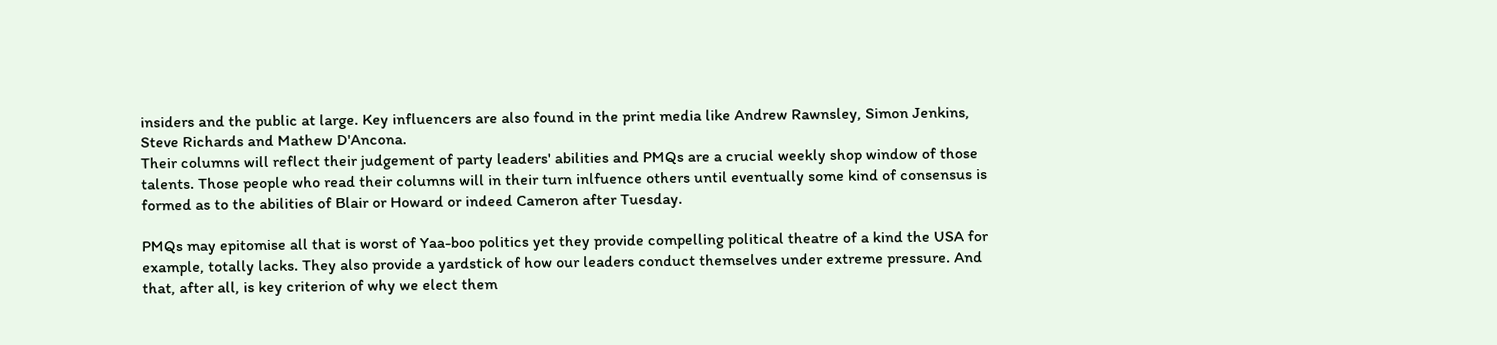insiders and the public at large. Key influencers are also found in the print media like Andrew Rawnsley, Simon Jenkins, Steve Richards and Mathew D'Ancona.
Their columns will reflect their judgement of party leaders' abilities and PMQs are a crucial weekly shop window of those talents. Those people who read their columns will in their turn inlfuence others until eventually some kind of consensus is formed as to the abilities of Blair or Howard or indeed Cameron after Tuesday.

PMQs may epitomise all that is worst of Yaa-boo politics yet they provide compelling political theatre of a kind the USA for example, totally lacks. They also provide a yardstick of how our leaders conduct themselves under extreme pressure. And that, after all, is key criterion of why we elect them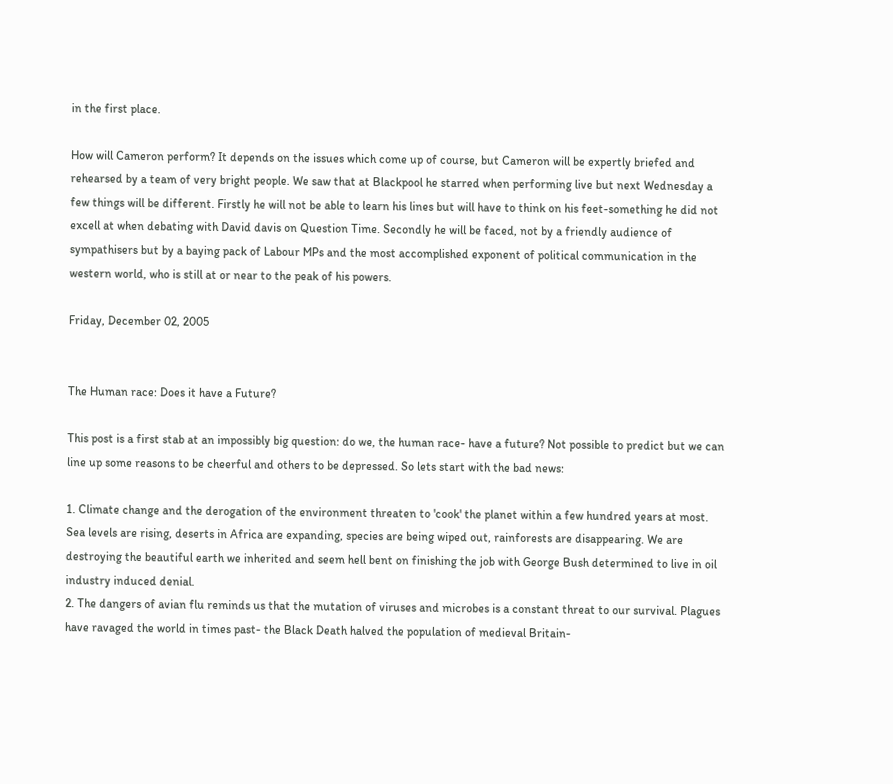in the first place.

How will Cameron perform? It depends on the issues which come up of course, but Cameron will be expertly briefed and rehearsed by a team of very bright people. We saw that at Blackpool he starred when performing live but next Wednesday a few things will be different. Firstly he will not be able to learn his lines but will have to think on his feet-something he did not excell at when debating with David davis on Question Time. Secondly he will be faced, not by a friendly audience of sympathisers but by a baying pack of Labour MPs and the most accomplished exponent of political communication in the western world, who is still at or near to the peak of his powers.

Friday, December 02, 2005


The Human race: Does it have a Future?

This post is a first stab at an impossibly big question: do we, the human race- have a future? Not possible to predict but we can line up some reasons to be cheerful and others to be depressed. So lets start with the bad news:

1. Climate change and the derogation of the environment threaten to 'cook' the planet within a few hundred years at most. Sea levels are rising, deserts in Africa are expanding, species are being wiped out, rainforests are disappearing. We are destroying the beautiful earth we inherited and seem hell bent on finishing the job with George Bush determined to live in oil industry induced denial.
2. The dangers of avian flu reminds us that the mutation of viruses and microbes is a constant threat to our survival. Plagues have ravaged the world in times past- the Black Death halved the population of medieval Britain-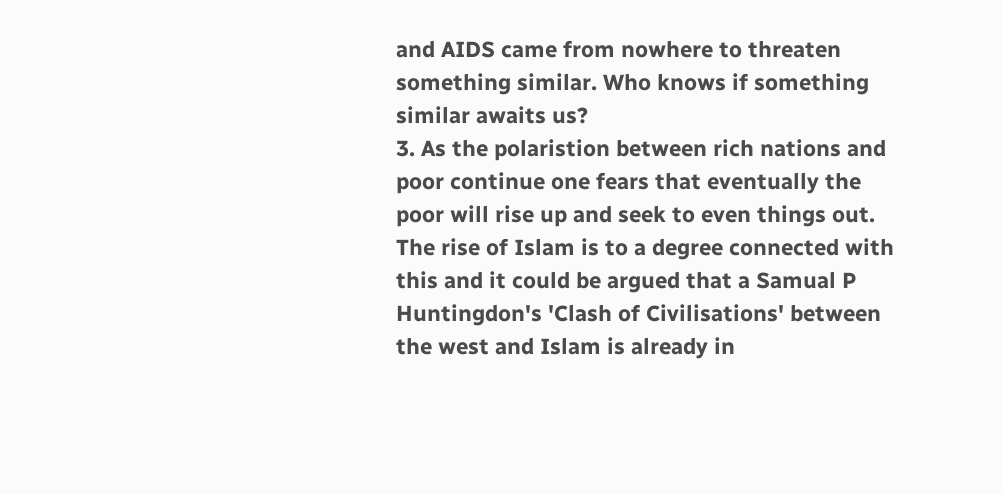and AIDS came from nowhere to threaten something similar. Who knows if something similar awaits us?
3. As the polaristion between rich nations and poor continue one fears that eventually the poor will rise up and seek to even things out. The rise of Islam is to a degree connected with this and it could be argued that a Samual P Huntingdon's 'Clash of Civilisations' between the west and Islam is already in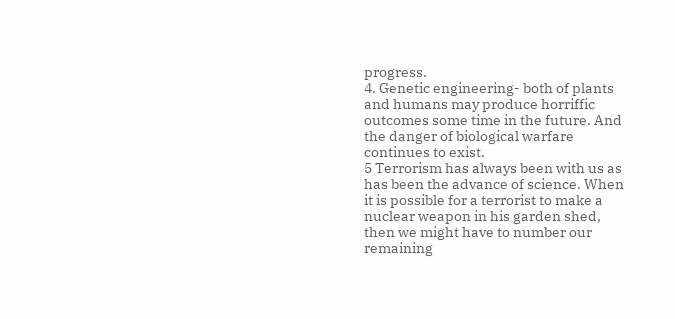progress.
4. Genetic engineering- both of plants and humans may produce horriffic outcomes some time in the future. And the danger of biological warfare continues to exist.
5 Terrorism has always been with us as has been the advance of science. When it is possible for a terrorist to make a nuclear weapon in his garden shed, then we might have to number our remaining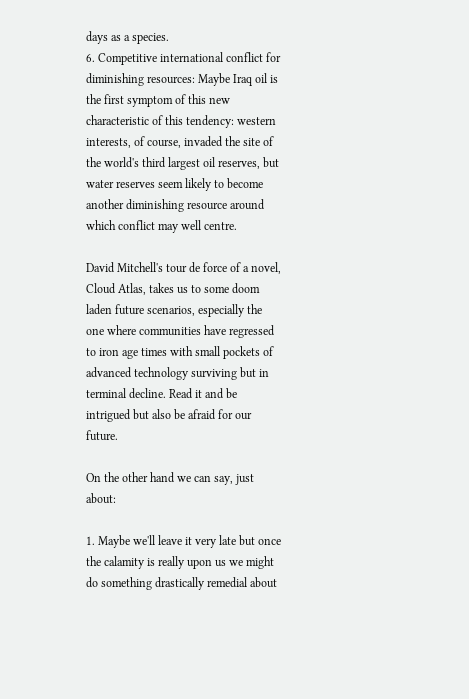days as a species.
6. Competitive international conflict for diminishing resources: Maybe Iraq oil is the first symptom of this new characteristic of this tendency: western interests, of course, invaded the site of the world's third largest oil reserves, but water reserves seem likely to become another diminishing resource around which conflict may well centre.

David Mitchell's tour de force of a novel, Cloud Atlas, takes us to some doom laden future scenarios, especially the one where communities have regressed to iron age times with small pockets of advanced technology surviving but in terminal decline. Read it and be intrigued but also be afraid for our future.

On the other hand we can say, just about:

1. Maybe we'll leave it very late but once the calamity is really upon us we might do something drastically remedial about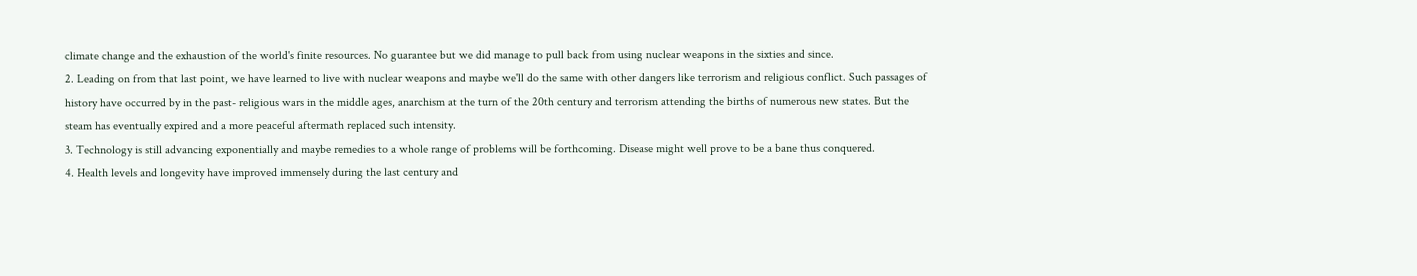climate change and the exhaustion of the world's finite resources. No guarantee but we did manage to pull back from using nuclear weapons in the sixties and since.
2. Leading on from that last point, we have learned to live with nuclear weapons and maybe we'll do the same with other dangers like terrorism and religious conflict. Such passages of history have occurred by in the past- religious wars in the middle ages, anarchism at the turn of the 20th century and terrorism attending the births of numerous new states. But the steam has eventually expired and a more peaceful aftermath replaced such intensity.
3. Technology is still advancing exponentially and maybe remedies to a whole range of problems will be forthcoming. Disease might well prove to be a bane thus conquered.
4. Health levels and longevity have improved immensely during the last century and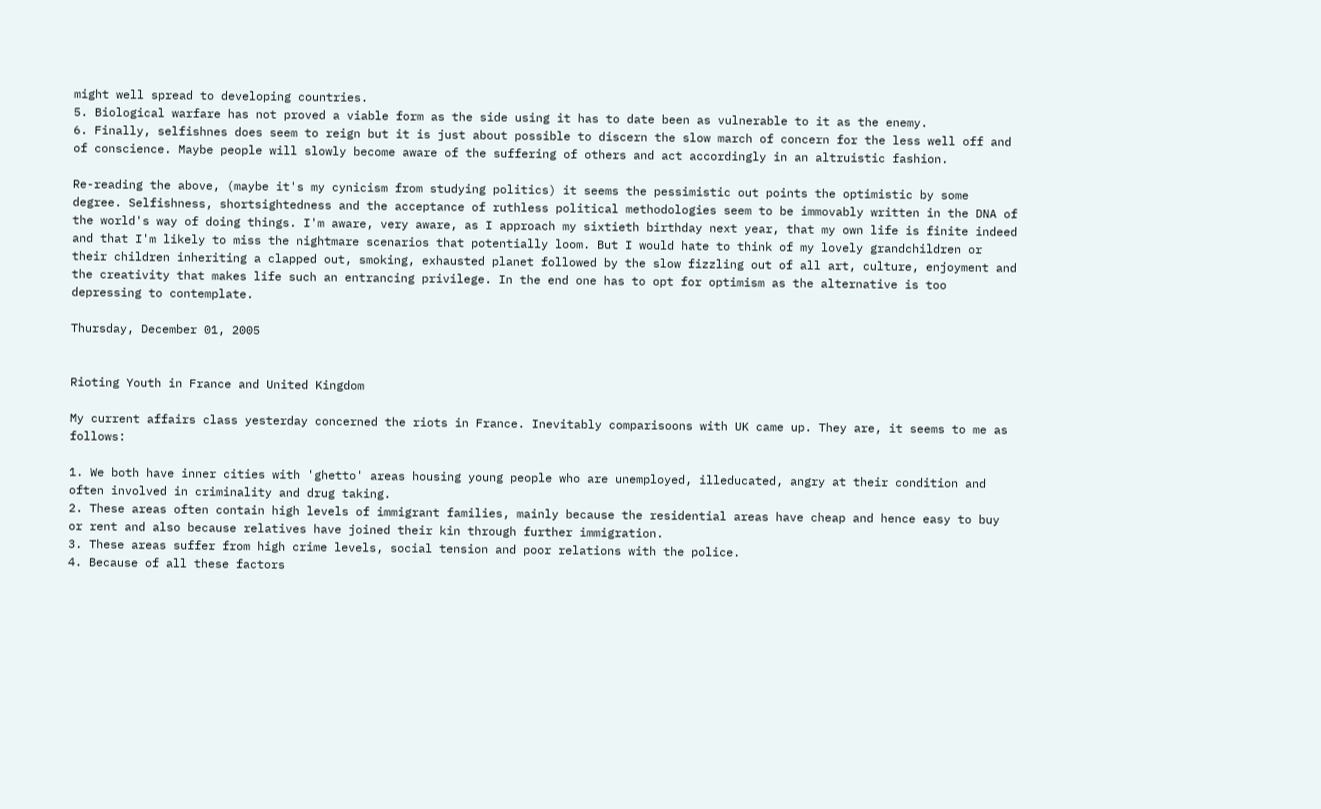might well spread to developing countries.
5. Biological warfare has not proved a viable form as the side using it has to date been as vulnerable to it as the enemy.
6. Finally, selfishnes does seem to reign but it is just about possible to discern the slow march of concern for the less well off and of conscience. Maybe people will slowly become aware of the suffering of others and act accordingly in an altruistic fashion.

Re-reading the above, (maybe it's my cynicism from studying politics) it seems the pessimistic out points the optimistic by some degree. Selfishness, shortsightedness and the acceptance of ruthless political methodologies seem to be immovably written in the DNA of the world's way of doing things. I'm aware, very aware, as I approach my sixtieth birthday next year, that my own life is finite indeed and that I'm likely to miss the nightmare scenarios that potentially loom. But I would hate to think of my lovely grandchildren or their children inheriting a clapped out, smoking, exhausted planet followed by the slow fizzling out of all art, culture, enjoyment and the creativity that makes life such an entrancing privilege. In the end one has to opt for optimism as the alternative is too depressing to contemplate.

Thursday, December 01, 2005


Rioting Youth in France and United Kingdom

My current affairs class yesterday concerned the riots in France. Inevitably comparisoons with UK came up. They are, it seems to me as follows:

1. We both have inner cities with 'ghetto' areas housing young people who are unemployed, illeducated, angry at their condition and often involved in criminality and drug taking.
2. These areas often contain high levels of immigrant families, mainly because the residential areas have cheap and hence easy to buy or rent and also because relatives have joined their kin through further immigration.
3. These areas suffer from high crime levels, social tension and poor relations with the police.
4. Because of all these factors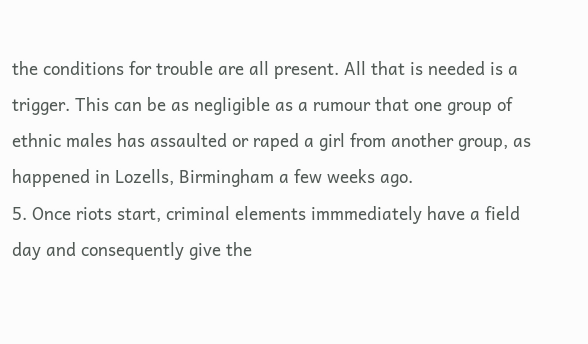the conditions for trouble are all present. All that is needed is a trigger. This can be as negligible as a rumour that one group of ethnic males has assaulted or raped a girl from another group, as happened in Lozells, Birmingham a few weeks ago.
5. Once riots start, criminal elements immmediately have a field day and consequently give the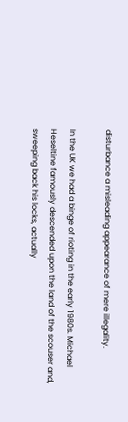disturbance a misleading appearance of mere illegality.

In the UK we had a binge of rioting in the early 1980s. Michael Heseltine famously descended upon the land of the scouser and, sweeping back his locks, actually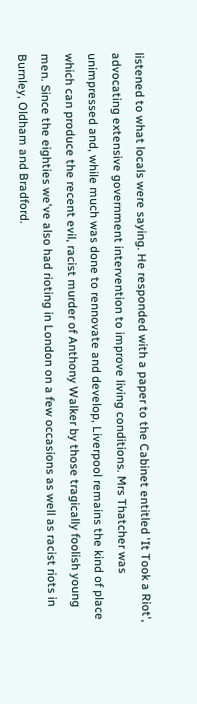listened to what locals were saying. He responded with a paper to the Cabinet entitled 'It Took a Riot', advocating extensive government intervention to improve living conditions. Mrs Thatcher was unimpressed and, while much was done to rennovate and develop, Liverpool remains the kind of place which can produce the recent evil, racist murder of Anthony Walker by those tragically foolish young men. Since the eighties we've also had rioting in London on a few occasions as well as racist riots in Burnley, Oldham and Bradford.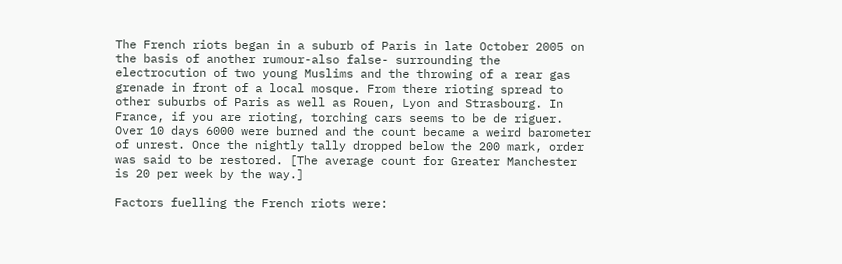The French riots began in a suburb of Paris in late October 2005 on the basis of another rumour-also false- surrounding the electrocution of two young Muslims and the throwing of a rear gas grenade in front of a local mosque. From there rioting spread to other suburbs of Paris as well as Rouen, Lyon and Strasbourg. In France, if you are rioting, torching cars seems to be de riguer. Over 10 days 6000 were burned and the count became a weird barometer of unrest. Once the nightly tally dropped below the 200 mark, order was said to be restored. [The average count for Greater Manchester is 20 per week by the way.]

Factors fuelling the French riots were: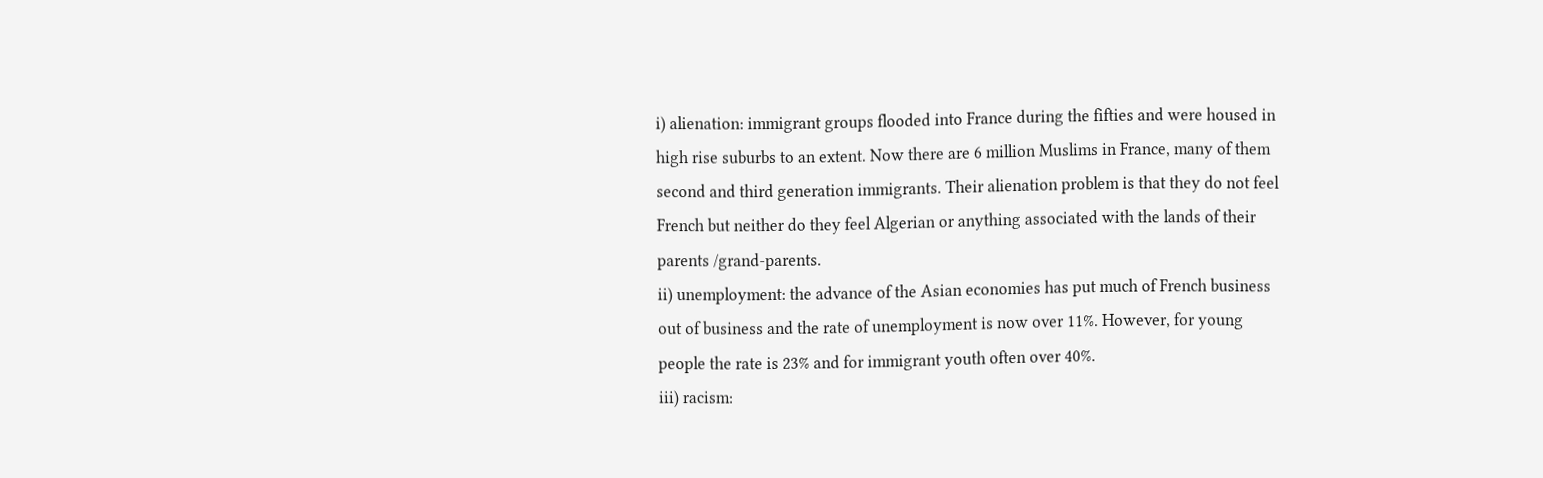i) alienation: immigrant groups flooded into France during the fifties and were housed in high rise suburbs to an extent. Now there are 6 million Muslims in France, many of them second and third generation immigrants. Their alienation problem is that they do not feel French but neither do they feel Algerian or anything associated with the lands of their parents /grand-parents.
ii) unemployment: the advance of the Asian economies has put much of French business out of business and the rate of unemployment is now over 11%. However, for young people the rate is 23% and for immigrant youth often over 40%.
iii) racism: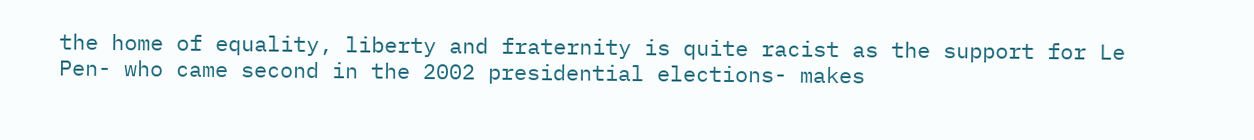the home of equality, liberty and fraternity is quite racist as the support for Le Pen- who came second in the 2002 presidential elections- makes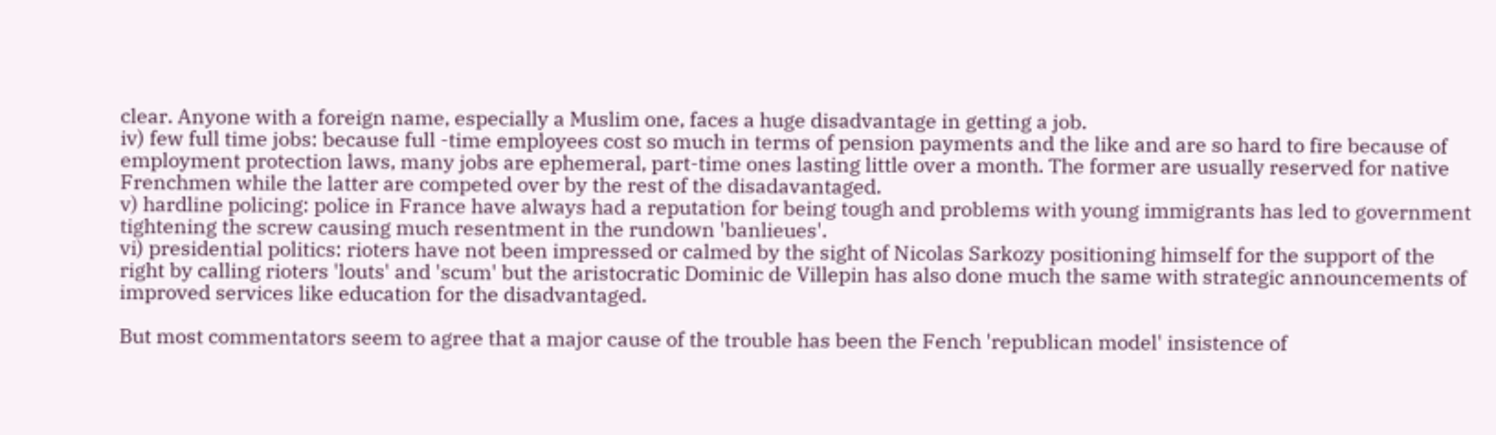clear. Anyone with a foreign name, especially a Muslim one, faces a huge disadvantage in getting a job.
iv) few full time jobs: because full -time employees cost so much in terms of pension payments and the like and are so hard to fire because of employment protection laws, many jobs are ephemeral, part-time ones lasting little over a month. The former are usually reserved for native Frenchmen while the latter are competed over by the rest of the disadavantaged.
v) hardline policing: police in France have always had a reputation for being tough and problems with young immigrants has led to government tightening the screw causing much resentment in the rundown 'banlieues'.
vi) presidential politics: rioters have not been impressed or calmed by the sight of Nicolas Sarkozy positioning himself for the support of the right by calling rioters 'louts' and 'scum' but the aristocratic Dominic de Villepin has also done much the same with strategic announcements of improved services like education for the disadvantaged.

But most commentators seem to agree that a major cause of the trouble has been the Fench 'republican model' insistence of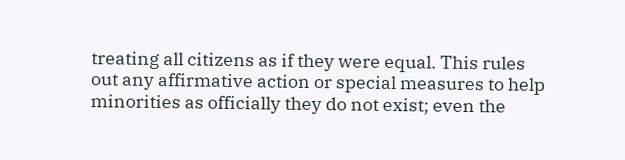treating all citizens as if they were equal. This rules out any affirmative action or special measures to help minorities as officially they do not exist; even the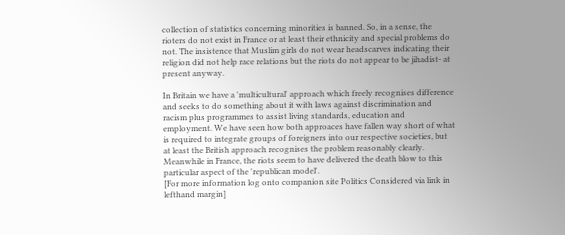collection of statistics concerning minorities is banned. So, in a sense, the rioters do not exist in France or at least their ethnicity and special problems do not. The insistence that Muslim girls do not wear headscarves indicating their religion did not help race relations but the riots do not appear to be jihadist- at present anyway.

In Britain we have a 'multicultural' approach which freely recognises difference and seeks to do something about it with laws against discrimination and racism plus programmes to assist living standards, education and employment. We have seen how both approaces have fallen way short of what is required to integrate groups of foreigners into our respective societies, but at least the British approach recognises the problem reasonably clearly. Meanwhile in France, the riots seem to have delivered the death blow to this particular aspect of the 'republican model'.
[For more information log onto companion site Politics Considered via link in lefthand margin]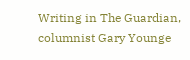Writing in The Guardian, columnist Gary Younge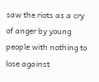saw the riots as a cry of anger by young people with nothing to lose against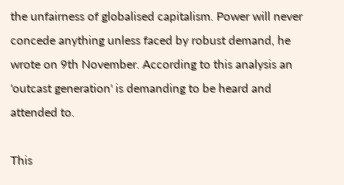the unfairness of globalised capitalism. Power will never concede anything unless faced by robust demand, he wrote on 9th November. According to this analysis an 'outcast generation' is demanding to be heard and attended to.

This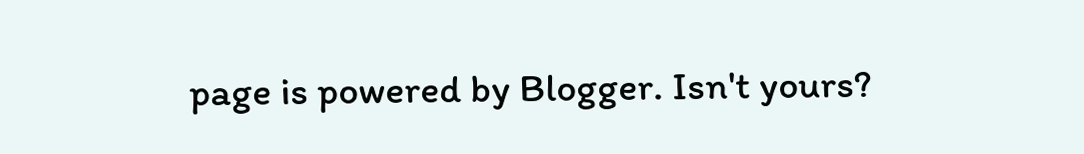page is powered by Blogger. Isn't yours?